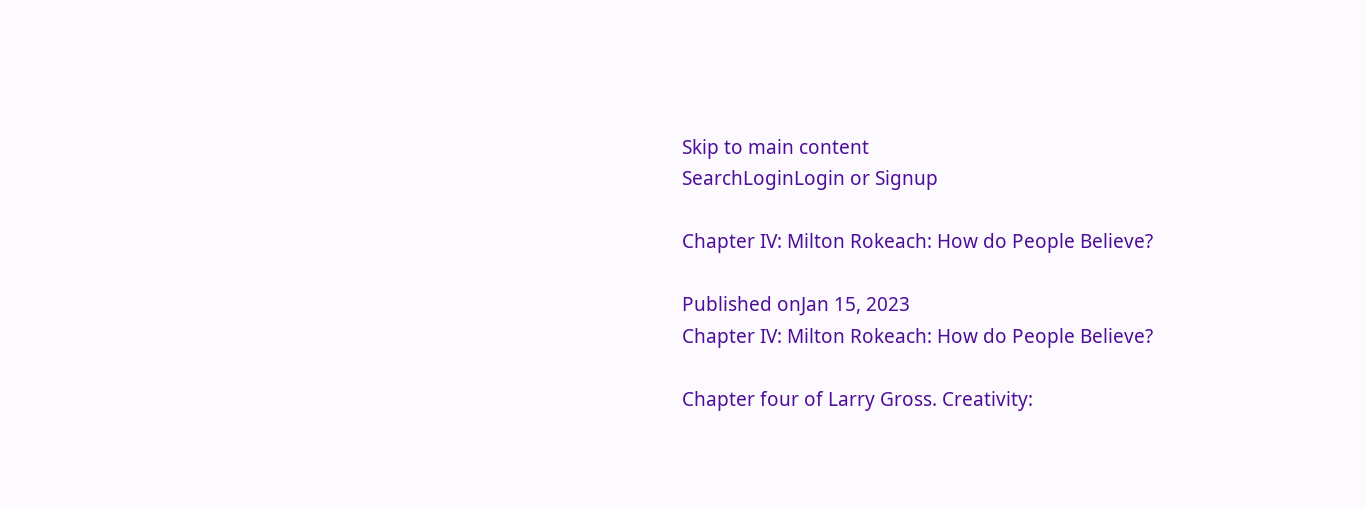Skip to main content
SearchLoginLogin or Signup

Chapter IV: Milton Rokeach: How do People Believe?

Published onJan 15, 2023
Chapter IV: Milton Rokeach: How do People Believe?

Chapter four of Larry Gross. Creativity: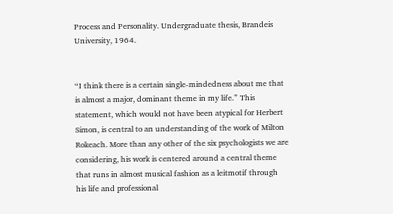Process and Personality. Undergraduate thesis, Brandeis University, 1964.


“I think there is a certain single-mindedness about me that is almost a major, dominant theme in my life.” This statement, which would not have been atypical for Herbert Simon, is central to an understanding of the work of Milton Rokeach. More than any other of the six psychologists we are considering, his work is centered around a central theme that runs in almost musical fashion as a leitmotif through his life and professional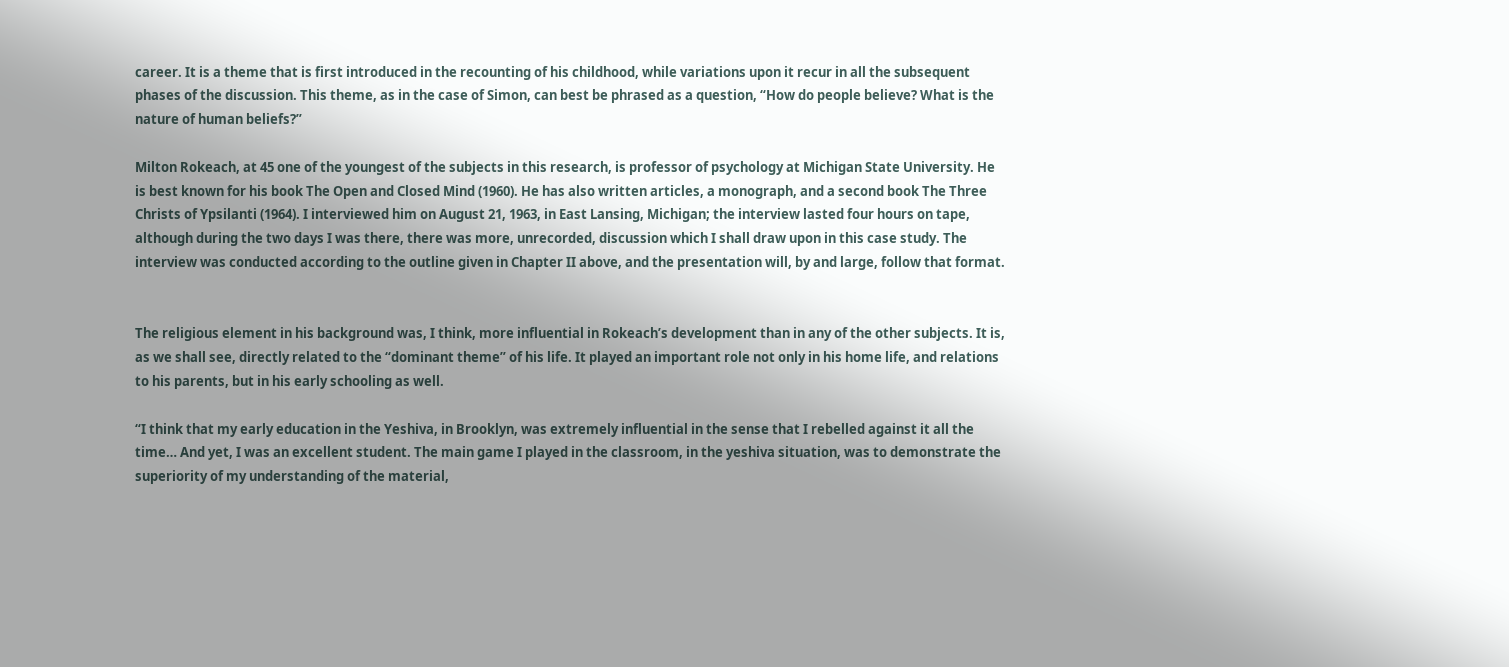career. It is a theme that is first introduced in the recounting of his childhood, while variations upon it recur in all the subsequent phases of the discussion. This theme, as in the case of Simon, can best be phrased as a question, “How do people believe? What is the nature of human beliefs?”

Milton Rokeach, at 45 one of the youngest of the subjects in this research, is professor of psychology at Michigan State University. He is best known for his book The Open and Closed Mind (1960). He has also written articles, a monograph, and a second book The Three Christs of Ypsilanti (1964). I interviewed him on August 21, 1963, in East Lansing, Michigan; the interview lasted four hours on tape, although during the two days I was there, there was more, unrecorded, discussion which I shall draw upon in this case study. The interview was conducted according to the outline given in Chapter II above, and the presentation will, by and large, follow that format.


The religious element in his background was, I think, more influential in Rokeach’s development than in any of the other subjects. It is, as we shall see, directly related to the “dominant theme” of his life. It played an important role not only in his home life, and relations to his parents, but in his early schooling as well.

“I think that my early education in the Yeshiva, in Brooklyn, was extremely influential in the sense that I rebelled against it all the time… And yet, I was an excellent student. The main game I played in the classroom, in the yeshiva situation, was to demonstrate the superiority of my understanding of the material,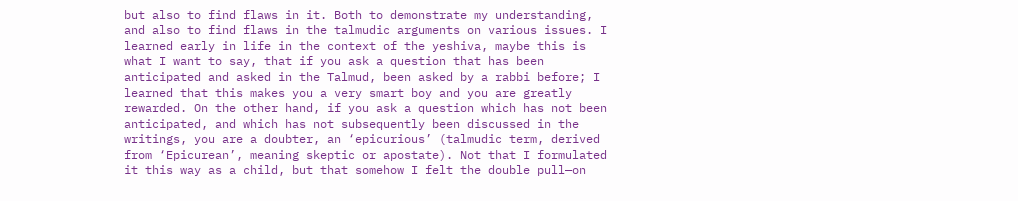but also to find flaws in it. Both to demonstrate my understanding, and also to find flaws in the talmudic arguments on various issues. I learned early in life in the context of the yeshiva, maybe this is what I want to say, that if you ask a question that has been anticipated and asked in the Talmud, been asked by a rabbi before; I learned that this makes you a very smart boy and you are greatly rewarded. On the other hand, if you ask a question which has not been anticipated, and which has not subsequently been discussed in the writings, you are a doubter, an ‘epicurious’ (talmudic term, derived from ‘Epicurean’, meaning skeptic or apostate). Not that I formulated it this way as a child, but that somehow I felt the double pull—on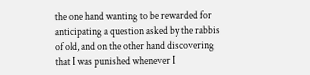the one hand wanting to be rewarded for anticipating a question asked by the rabbis of old, and on the other hand discovering that I was punished whenever I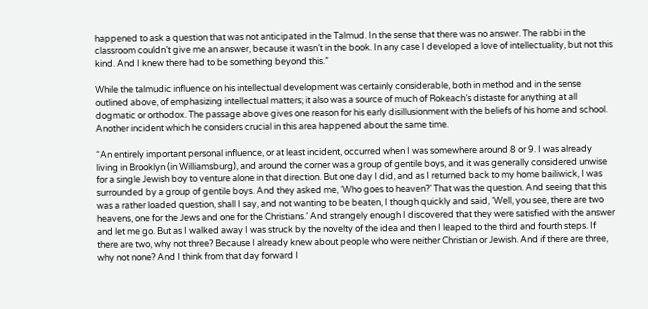happened to ask a question that was not anticipated in the Talmud. In the sense that there was no answer. The rabbi in the classroom couldn’t give me an answer, because it wasn’t in the book. In any case I developed a love of intellectuality, but not this kind. And I knew there had to be something beyond this.”

While the talmudic influence on his intellectual development was certainly considerable, both in method and in the sense outlined above, of emphasizing intellectual matters; it also was a source of much of Rokeach’s distaste for anything at all dogmatic or orthodox. The passage above gives one reason for his early disillusionment with the beliefs of his home and school. Another incident which he considers crucial in this area happened about the same time.

“An entirely important personal influence, or at least incident, occurred when I was somewhere around 8 or 9. I was already living in Brooklyn (in Williamsburg), and around the corner was a group of gentile boys, and it was generally considered unwise for a single Jewish boy to venture alone in that direction. But one day I did, and as I returned back to my home bailiwick, I was surrounded by a group of gentile boys. And they asked me, ‘Who goes to heaven?’ That was the question. And seeing that this was a rather loaded question, shall I say, and not wanting to be beaten, I though quickly and said, ‘Well, you see, there are two heavens, one for the Jews and one for the Christians.’ And strangely enough I discovered that they were satisfied with the answer and let me go. But as I walked away I was struck by the novelty of the idea and then I leaped to the third and fourth steps. If there are two, why not three? Because I already knew about people who were neither Christian or Jewish. And if there are three, why not none? And I think from that day forward I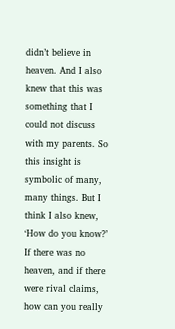didn’t believe in heaven. And I also knew that this was something that I could not discuss with my parents. So this insight is symbolic of many, many things. But I think I also knew, ‘How do you know?’ If there was no heaven, and if there were rival claims, how can you really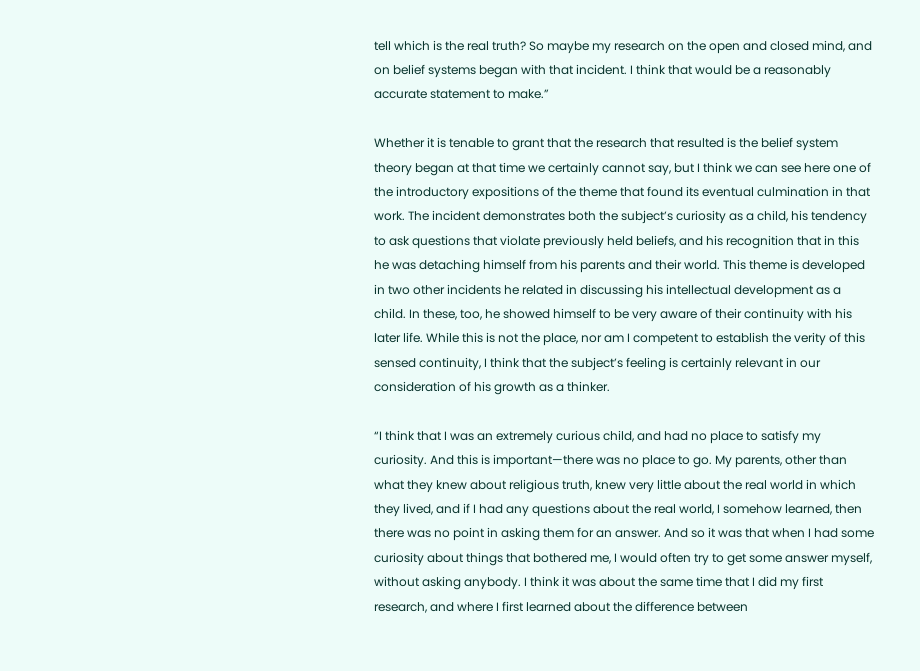tell which is the real truth? So maybe my research on the open and closed mind, and on belief systems began with that incident. I think that would be a reasonably accurate statement to make.”

Whether it is tenable to grant that the research that resulted is the belief system theory began at that time we certainly cannot say, but I think we can see here one of the introductory expositions of the theme that found its eventual culmination in that work. The incident demonstrates both the subject’s curiosity as a child, his tendency to ask questions that violate previously held beliefs, and his recognition that in this he was detaching himself from his parents and their world. This theme is developed in two other incidents he related in discussing his intellectual development as a child. In these, too, he showed himself to be very aware of their continuity with his later life. While this is not the place, nor am I competent to establish the verity of this sensed continuity, I think that the subject’s feeling is certainly relevant in our consideration of his growth as a thinker.

“I think that I was an extremely curious child, and had no place to satisfy my curiosity. And this is important—there was no place to go. My parents, other than what they knew about religious truth, knew very little about the real world in which they lived, and if I had any questions about the real world, I somehow learned, then there was no point in asking them for an answer. And so it was that when I had some curiosity about things that bothered me, I would often try to get some answer myself, without asking anybody. I think it was about the same time that I did my first research, and where I first learned about the difference between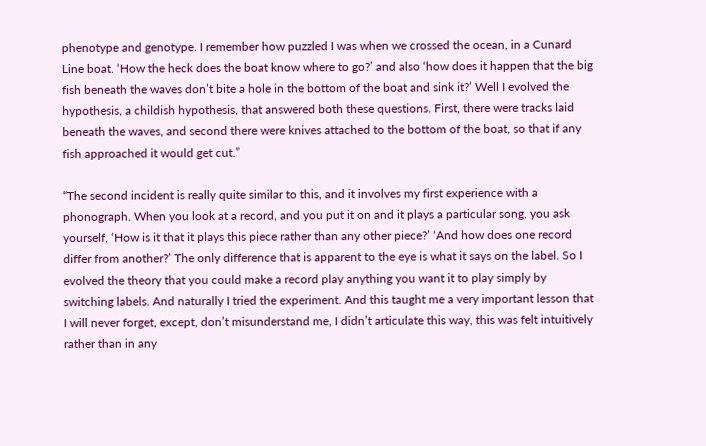phenotype and genotype. I remember how puzzled I was when we crossed the ocean, in a Cunard Line boat. ‘How the heck does the boat know where to go?’ and also ‘how does it happen that the big fish beneath the waves don’t bite a hole in the bottom of the boat and sink it?’ Well I evolved the hypothesis, a childish hypothesis, that answered both these questions. First, there were tracks laid beneath the waves, and second there were knives attached to the bottom of the boat, so that if any fish approached it would get cut.”

“The second incident is really quite similar to this, and it involves my first experience with a phonograph. When you look at a record, and you put it on and it plays a particular song, you ask yourself, ‘How is it that it plays this piece rather than any other piece?’ ‘And how does one record differ from another?’ The only difference that is apparent to the eye is what it says on the label. So I evolved the theory that you could make a record play anything you want it to play simply by switching labels. And naturally I tried the experiment. And this taught me a very important lesson that I will never forget, except, don’t misunderstand me, I didn’t articulate this way, this was felt intuitively rather than in any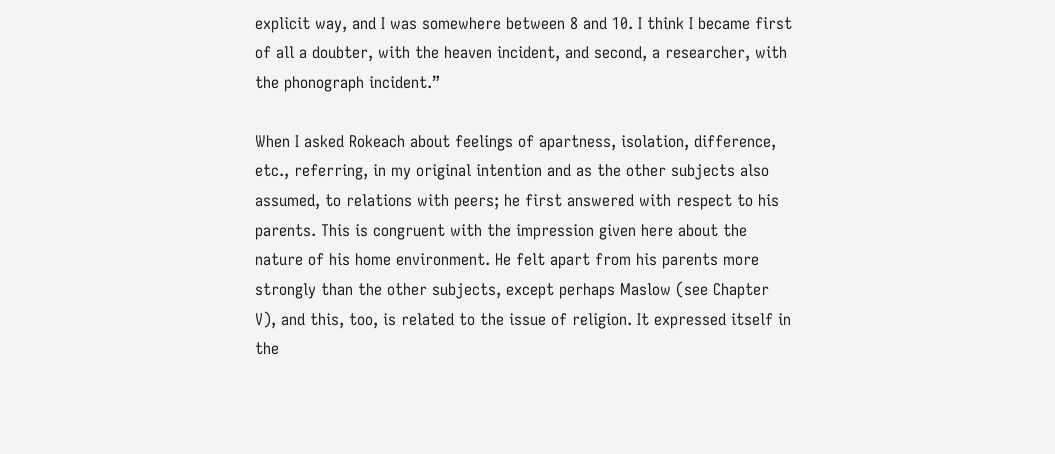explicit way, and I was somewhere between 8 and 10. I think I became first of all a doubter, with the heaven incident, and second, a researcher, with the phonograph incident.”

When I asked Rokeach about feelings of apartness, isolation, difference, etc., referring, in my original intention and as the other subjects also assumed, to relations with peers; he first answered with respect to his parents. This is congruent with the impression given here about the nature of his home environment. He felt apart from his parents more strongly than the other subjects, except perhaps Maslow (see Chapter V), and this, too, is related to the issue of religion. It expressed itself in the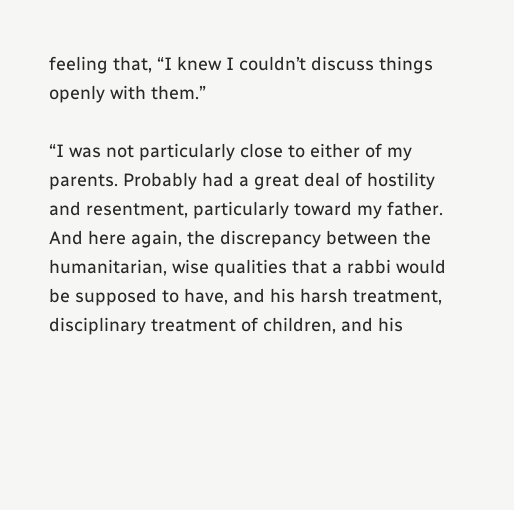feeling that, “I knew I couldn’t discuss things openly with them.”

“I was not particularly close to either of my parents. Probably had a great deal of hostility and resentment, particularly toward my father. And here again, the discrepancy between the humanitarian, wise qualities that a rabbi would be supposed to have, and his harsh treatment, disciplinary treatment of children, and his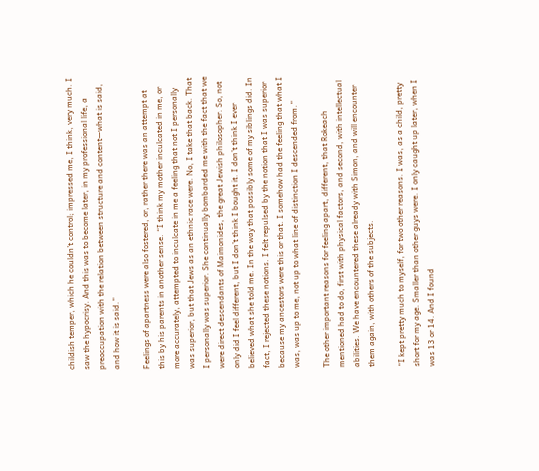childish temper, which he couldn’t control; impressed me, I think, very much. I saw the hypocrisy. And this was to become later, in my professional life, a preoccupation with the relation between structure and content—what is said, and how it is said.”

Feelings of apartness were also fostered, or, rather there was an attempt at this by his parents in another sense. “I think my mother inculcated in me, or more accurately, attempted to inculcate in me a feeling that not I personally was superior, but that Jews as an ethnic race were. No, I take that back. That I personally was superior. She continually bombarded me with the fact that we were direct descendants of Maimonides, the great Jewish philosopher. So, not only did I feel different, but I don’t think I bought it. I don’t think I ever believed what she told me. In the way that possibly some of my siblings did. In fact, I rejected these notions. I felt repulsed by the notion that I was superior because my ancestors were this or that. I somehow had the feeling that what I was, was up to me, not up to what line of distinction I descended from.”

The other important reasons for feeling apart, different, that Rokeach mentioned had to do, first with physical factors, and second, with intellectual abilities. We have encountered these already with Simon, and will encounter them again, with others of the subjects.

“I kept pretty much to myself, for two other reasons. I was, as a child, pretty short for my age. Smaller than other guys were. I only caught up later, when I was 13 or 14. And I found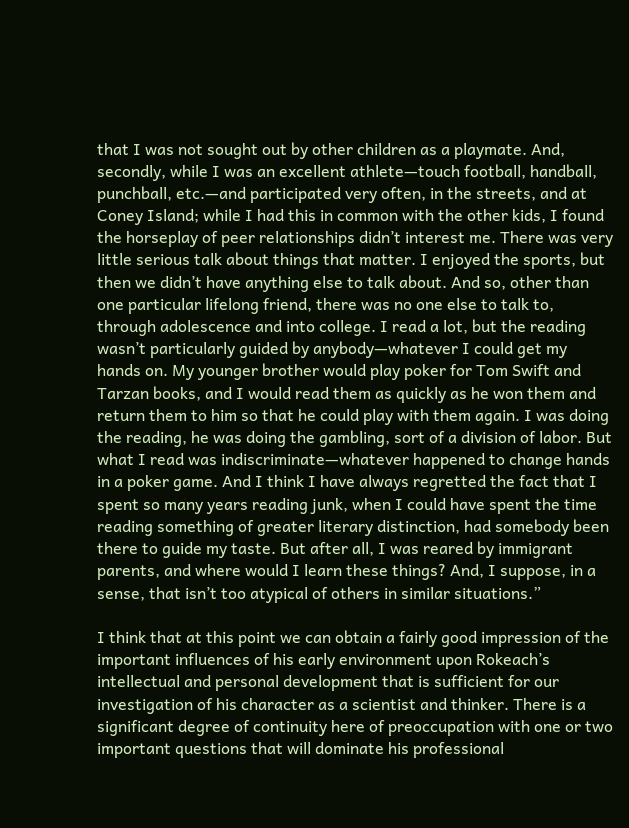that I was not sought out by other children as a playmate. And, secondly, while I was an excellent athlete—touch football, handball, punchball, etc.—and participated very often, in the streets, and at Coney Island; while I had this in common with the other kids, I found the horseplay of peer relationships didn’t interest me. There was very little serious talk about things that matter. I enjoyed the sports, but then we didn’t have anything else to talk about. And so, other than one particular lifelong friend, there was no one else to talk to, through adolescence and into college. I read a lot, but the reading wasn’t particularly guided by anybody—whatever I could get my hands on. My younger brother would play poker for Tom Swift and Tarzan books, and I would read them as quickly as he won them and return them to him so that he could play with them again. I was doing the reading, he was doing the gambling, sort of a division of labor. But what I read was indiscriminate—whatever happened to change hands in a poker game. And I think I have always regretted the fact that I spent so many years reading junk, when I could have spent the time reading something of greater literary distinction, had somebody been there to guide my taste. But after all, I was reared by immigrant parents, and where would I learn these things? And, I suppose, in a sense, that isn’t too atypical of others in similar situations.”

I think that at this point we can obtain a fairly good impression of the important influences of his early environment upon Rokeach’s intellectual and personal development that is sufficient for our investigation of his character as a scientist and thinker. There is a significant degree of continuity here of preoccupation with one or two important questions that will dominate his professional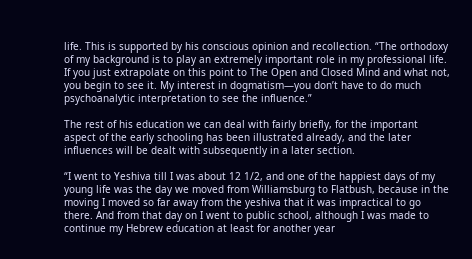life. This is supported by his conscious opinion and recollection. “The orthodoxy of my background is to play an extremely important role in my professional life. If you just extrapolate on this point to The Open and Closed Mind and what not, you begin to see it. My interest in dogmatism—you don’t have to do much psychoanalytic interpretation to see the influence.”

The rest of his education we can deal with fairly briefly, for the important aspect of the early schooling has been illustrated already, and the later influences will be dealt with subsequently in a later section.

“I went to Yeshiva till I was about 12 1/2, and one of the happiest days of my young life was the day we moved from Williamsburg to Flatbush, because in the moving I moved so far away from the yeshiva that it was impractical to go there. And from that day on I went to public school, although I was made to continue my Hebrew education at least for another year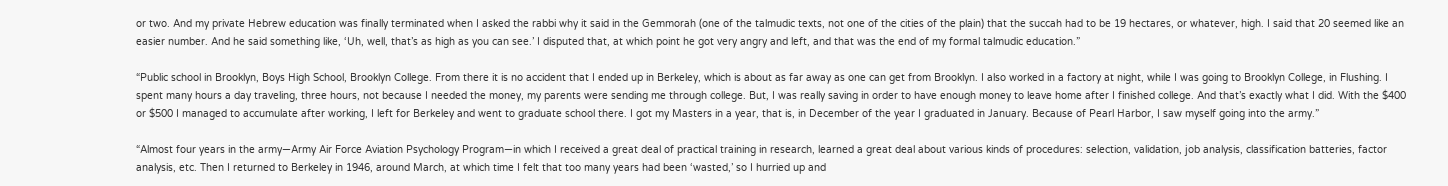or two. And my private Hebrew education was finally terminated when I asked the rabbi why it said in the Gemmorah (one of the talmudic texts, not one of the cities of the plain) that the succah had to be 19 hectares, or whatever, high. I said that 20 seemed like an easier number. And he said something like, ‘Uh, well, that’s as high as you can see.’ I disputed that, at which point he got very angry and left, and that was the end of my formal talmudic education.”

“Public school in Brooklyn, Boys High School, Brooklyn College. From there it is no accident that I ended up in Berkeley, which is about as far away as one can get from Brooklyn. I also worked in a factory at night, while I was going to Brooklyn College, in Flushing. I spent many hours a day traveling, three hours, not because I needed the money, my parents were sending me through college. But, I was really saving in order to have enough money to leave home after I finished college. And that’s exactly what I did. With the $400 or $500 I managed to accumulate after working, I left for Berkeley and went to graduate school there. I got my Masters in a year, that is, in December of the year I graduated in January. Because of Pearl Harbor, I saw myself going into the army.”

“Almost four years in the army—Army Air Force Aviation Psychology Program—in which I received a great deal of practical training in research, learned a great deal about various kinds of procedures: selection, validation, job analysis, classification batteries, factor analysis, etc. Then I returned to Berkeley in 1946, around March, at which time I felt that too many years had been ‘wasted,’ so I hurried up and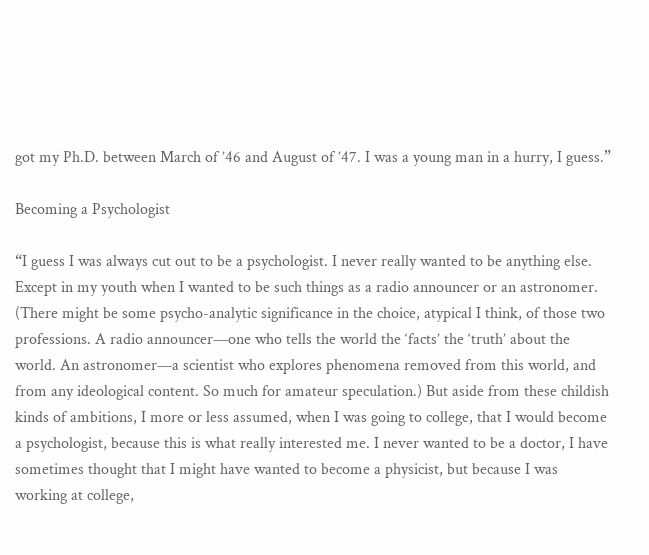got my Ph.D. between March of ’46 and August of ’47. I was a young man in a hurry, I guess.”

Becoming a Psychologist

“I guess I was always cut out to be a psychologist. I never really wanted to be anything else. Except in my youth when I wanted to be such things as a radio announcer or an astronomer. (There might be some psycho-analytic significance in the choice, atypical I think, of those two professions. A radio announcer—one who tells the world the ‘facts’ the ‘truth’ about the world. An astronomer—a scientist who explores phenomena removed from this world, and from any ideological content. So much for amateur speculation.) But aside from these childish kinds of ambitions, I more or less assumed, when I was going to college, that I would become a psychologist, because this is what really interested me. I never wanted to be a doctor, I have sometimes thought that I might have wanted to become a physicist, but because I was working at college,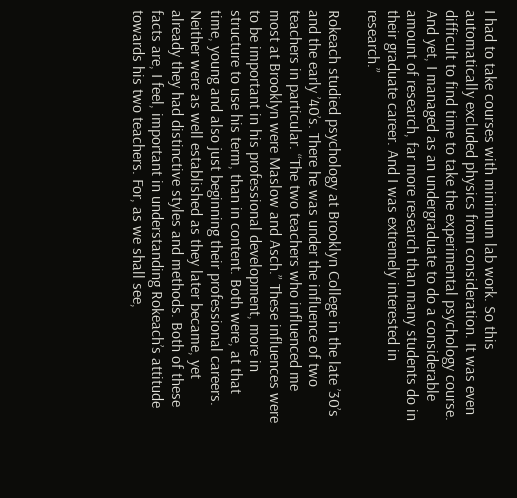I had to take courses with minimum lab work. So this automatically excluded physics from consideration. It was even difficult to find time to take the experimental psychology course. And yet, I managed as an undergraduate to do a considerable amount of research, far more research than many students do in their graduate career. And I was extremely interested in research.”

Rokeach studied psychology at Brooklyn College in the late ’30’s and the early ’40’s. There he was under the influence of two teachers in particular. “The two teachers who influenced me most at Brooklyn were Maslow and Asch.” These influences were to be important in his professional development, more in structure to use his term, than in content. Both were, at that time, young and also just beginning their professional careers. Neither were as well established as they later became, yet already they had distinctive styles and methods. Both of these facts are, I feel, important in understanding Rokeach’s attitude towards his two teachers. For, as we shall see,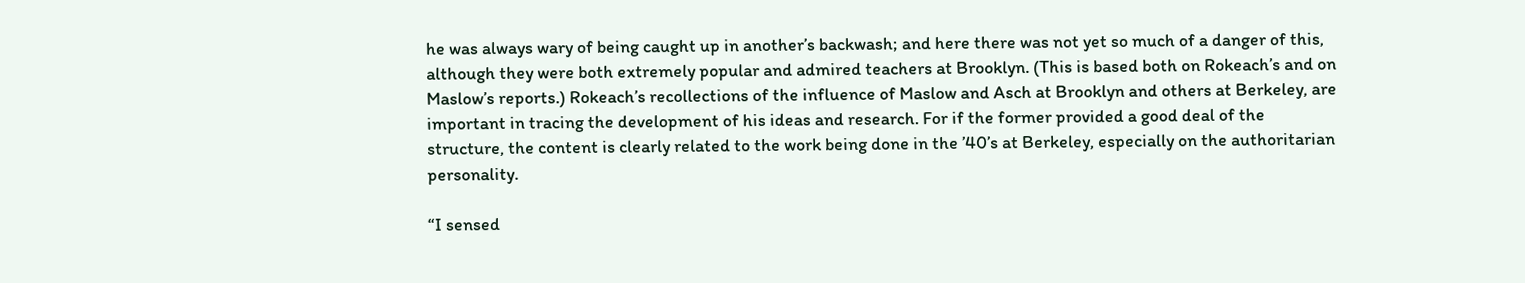he was always wary of being caught up in another’s backwash; and here there was not yet so much of a danger of this, although they were both extremely popular and admired teachers at Brooklyn. (This is based both on Rokeach’s and on Maslow’s reports.) Rokeach’s recollections of the influence of Maslow and Asch at Brooklyn and others at Berkeley, are important in tracing the development of his ideas and research. For if the former provided a good deal of the structure, the content is clearly related to the work being done in the ’40’s at Berkeley, especially on the authoritarian personality.

“I sensed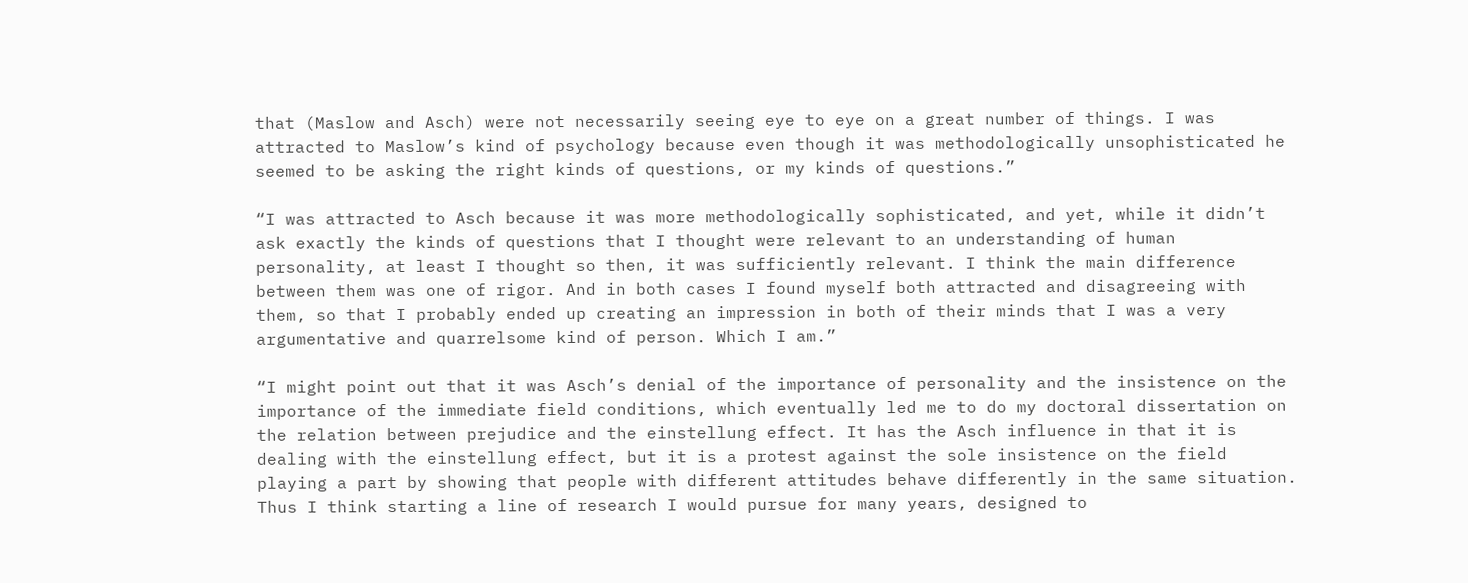that (Maslow and Asch) were not necessarily seeing eye to eye on a great number of things. I was attracted to Maslow’s kind of psychology because even though it was methodologically unsophisticated he seemed to be asking the right kinds of questions, or my kinds of questions.”

“I was attracted to Asch because it was more methodologically sophisticated, and yet, while it didn’t ask exactly the kinds of questions that I thought were relevant to an understanding of human personality, at least I thought so then, it was sufficiently relevant. I think the main difference between them was one of rigor. And in both cases I found myself both attracted and disagreeing with them, so that I probably ended up creating an impression in both of their minds that I was a very argumentative and quarrelsome kind of person. Which I am.”

“I might point out that it was Asch’s denial of the importance of personality and the insistence on the importance of the immediate field conditions, which eventually led me to do my doctoral dissertation on the relation between prejudice and the einstellung effect. It has the Asch influence in that it is dealing with the einstellung effect, but it is a protest against the sole insistence on the field playing a part by showing that people with different attitudes behave differently in the same situation. Thus I think starting a line of research I would pursue for many years, designed to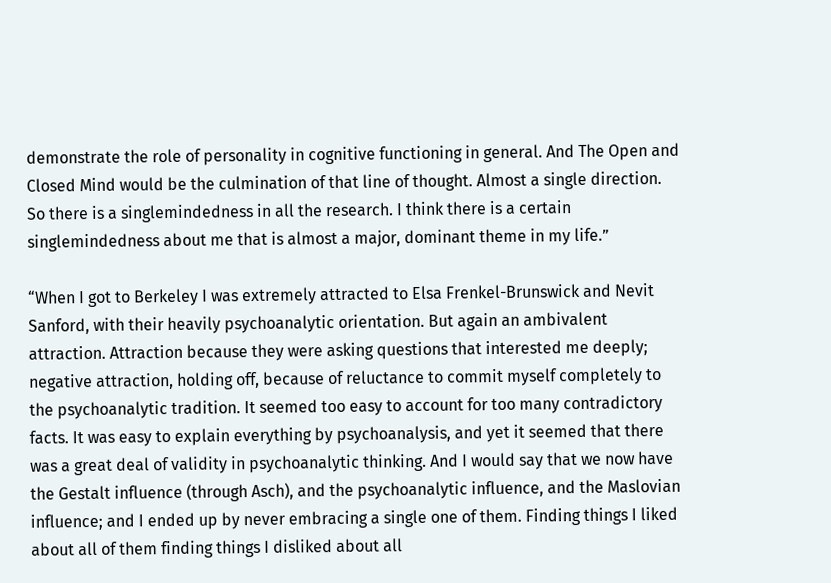demonstrate the role of personality in cognitive functioning in general. And The Open and Closed Mind would be the culmination of that line of thought. Almost a single direction. So there is a singlemindedness in all the research. I think there is a certain singlemindedness about me that is almost a major, dominant theme in my life.”

“When I got to Berkeley I was extremely attracted to Elsa Frenkel-Brunswick and Nevit Sanford, with their heavily psychoanalytic orientation. But again an ambivalent attraction. Attraction because they were asking questions that interested me deeply; negative attraction, holding off, because of reluctance to commit myself completely to the psychoanalytic tradition. It seemed too easy to account for too many contradictory facts. It was easy to explain everything by psychoanalysis, and yet it seemed that there was a great deal of validity in psychoanalytic thinking. And I would say that we now have the Gestalt influence (through Asch), and the psychoanalytic influence, and the Maslovian influence; and I ended up by never embracing a single one of them. Finding things I liked about all of them finding things I disliked about all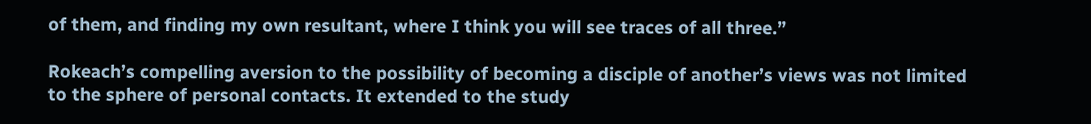of them, and finding my own resultant, where I think you will see traces of all three.”

Rokeach’s compelling aversion to the possibility of becoming a disciple of another’s views was not limited to the sphere of personal contacts. It extended to the study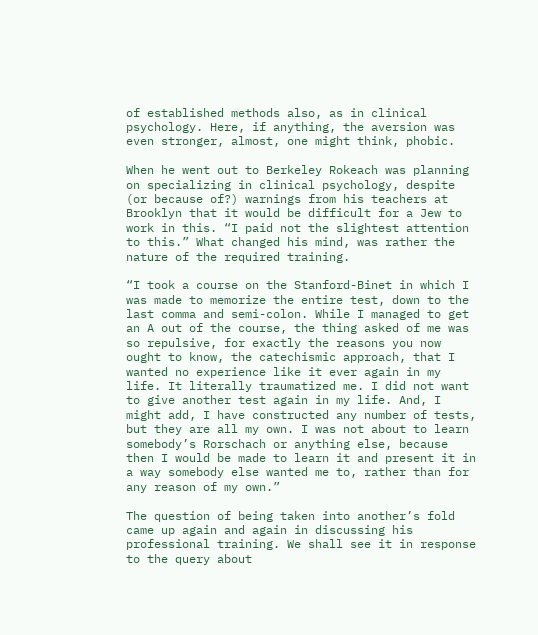of established methods also, as in clinical psychology. Here, if anything, the aversion was even stronger, almost, one might think, phobic.

When he went out to Berkeley Rokeach was planning on specializing in clinical psychology, despite (or because of?) warnings from his teachers at Brooklyn that it would be difficult for a Jew to work in this. “I paid not the slightest attention to this.” What changed his mind, was rather the nature of the required training.

“I took a course on the Stanford-Binet in which I was made to memorize the entire test, down to the last comma and semi-colon. While I managed to get an A out of the course, the thing asked of me was so repulsive, for exactly the reasons you now ought to know, the catechismic approach, that I wanted no experience like it ever again in my life. It literally traumatized me. I did not want to give another test again in my life. And, I might add, I have constructed any number of tests, but they are all my own. I was not about to learn somebody’s Rorschach or anything else, because then I would be made to learn it and present it in a way somebody else wanted me to, rather than for any reason of my own.”

The question of being taken into another’s fold came up again and again in discussing his professional training. We shall see it in response to the query about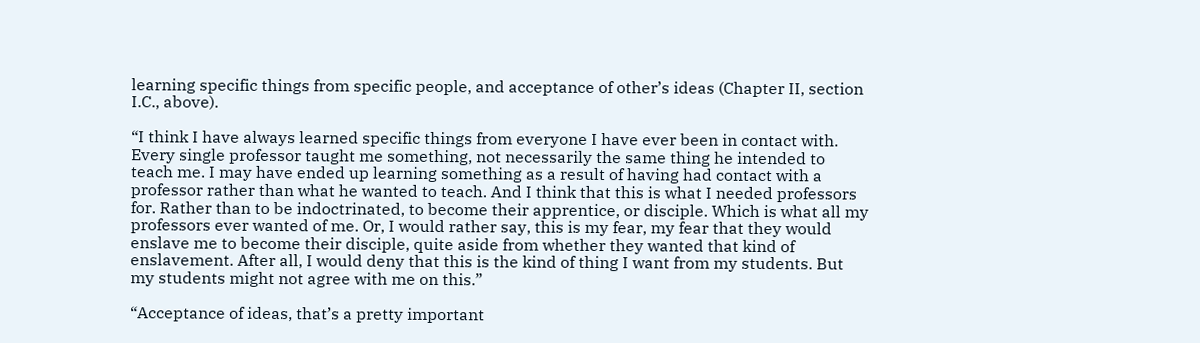learning specific things from specific people, and acceptance of other’s ideas (Chapter II, section I.C., above).

“I think I have always learned specific things from everyone I have ever been in contact with. Every single professor taught me something, not necessarily the same thing he intended to teach me. I may have ended up learning something as a result of having had contact with a professor rather than what he wanted to teach. And I think that this is what I needed professors for. Rather than to be indoctrinated, to become their apprentice, or disciple. Which is what all my professors ever wanted of me. Or, I would rather say, this is my fear, my fear that they would enslave me to become their disciple, quite aside from whether they wanted that kind of enslavement. After all, I would deny that this is the kind of thing I want from my students. But my students might not agree with me on this.”

“Acceptance of ideas, that’s a pretty important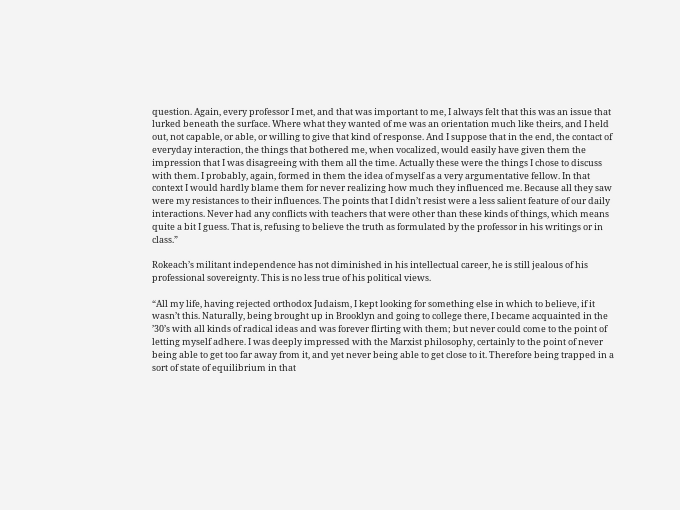question. Again, every professor I met, and that was important to me, I always felt that this was an issue that lurked beneath the surface. Where what they wanted of me was an orientation much like theirs, and I held out, not capable, or able, or willing to give that kind of response. And I suppose that in the end, the contact of everyday interaction, the things that bothered me, when vocalized, would easily have given them the impression that I was disagreeing with them all the time. Actually these were the things I chose to discuss with them. I probably, again, formed in them the idea of myself as a very argumentative fellow. In that context I would hardly blame them for never realizing how much they influenced me. Because all they saw were my resistances to their influences. The points that I didn’t resist were a less salient feature of our daily interactions. Never had any conflicts with teachers that were other than these kinds of things, which means quite a bit I guess. That is, refusing to believe the truth as formulated by the professor in his writings or in class.”

Rokeach’s militant independence has not diminished in his intellectual career, he is still jealous of his professional sovereignty. This is no less true of his political views.

“All my life, having rejected orthodox Judaism, I kept looking for something else in which to believe, if it wasn’t this. Naturally, being brought up in Brooklyn and going to college there, I became acquainted in the ’30’s with all kinds of radical ideas and was forever flirting with them; but never could come to the point of letting myself adhere. I was deeply impressed with the Marxist philosophy, certainly to the point of never being able to get too far away from it, and yet never being able to get close to it. Therefore being trapped in a sort of state of equilibrium in that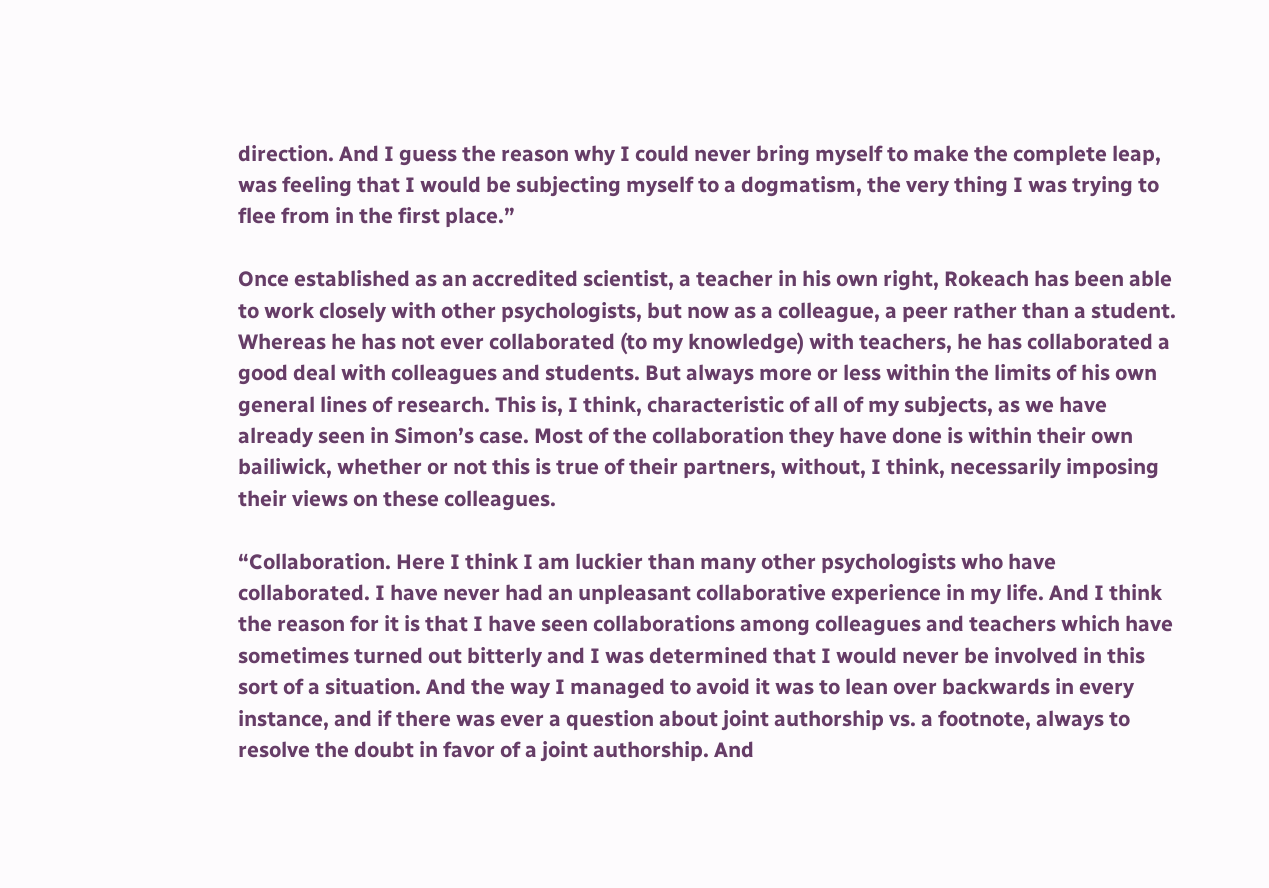direction. And I guess the reason why I could never bring myself to make the complete leap, was feeling that I would be subjecting myself to a dogmatism, the very thing I was trying to flee from in the first place.”

Once established as an accredited scientist, a teacher in his own right, Rokeach has been able to work closely with other psychologists, but now as a colleague, a peer rather than a student. Whereas he has not ever collaborated (to my knowledge) with teachers, he has collaborated a good deal with colleagues and students. But always more or less within the limits of his own general lines of research. This is, I think, characteristic of all of my subjects, as we have already seen in Simon’s case. Most of the collaboration they have done is within their own bailiwick, whether or not this is true of their partners, without, I think, necessarily imposing their views on these colleagues.

“Collaboration. Here I think I am luckier than many other psychologists who have collaborated. I have never had an unpleasant collaborative experience in my life. And I think the reason for it is that I have seen collaborations among colleagues and teachers which have sometimes turned out bitterly and I was determined that I would never be involved in this sort of a situation. And the way I managed to avoid it was to lean over backwards in every instance, and if there was ever a question about joint authorship vs. a footnote, always to resolve the doubt in favor of a joint authorship. And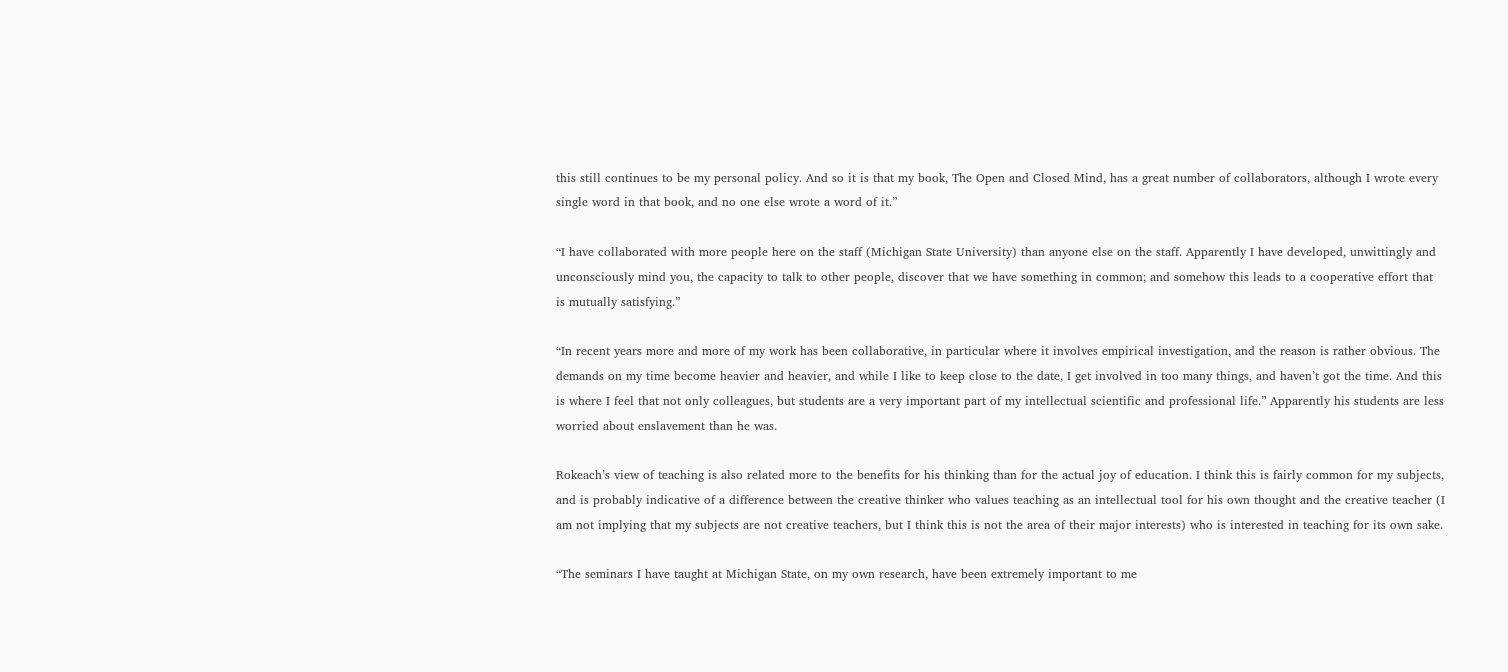this still continues to be my personal policy. And so it is that my book, The Open and Closed Mind, has a great number of collaborators, although I wrote every single word in that book, and no one else wrote a word of it.”

“I have collaborated with more people here on the staff (Michigan State University) than anyone else on the staff. Apparently I have developed, unwittingly and unconsciously mind you, the capacity to talk to other people, discover that we have something in common; and somehow this leads to a cooperative effort that is mutually satisfying.”

“In recent years more and more of my work has been collaborative, in particular where it involves empirical investigation, and the reason is rather obvious. The demands on my time become heavier and heavier, and while I like to keep close to the date, I get involved in too many things, and haven’t got the time. And this is where I feel that not only colleagues, but students are a very important part of my intellectual scientific and professional life.” Apparently his students are less worried about enslavement than he was.

Rokeach’s view of teaching is also related more to the benefits for his thinking than for the actual joy of education. I think this is fairly common for my subjects, and is probably indicative of a difference between the creative thinker who values teaching as an intellectual tool for his own thought and the creative teacher (I am not implying that my subjects are not creative teachers, but I think this is not the area of their major interests) who is interested in teaching for its own sake.

“The seminars I have taught at Michigan State, on my own research, have been extremely important to me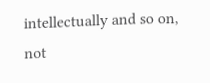intellectually and so on, not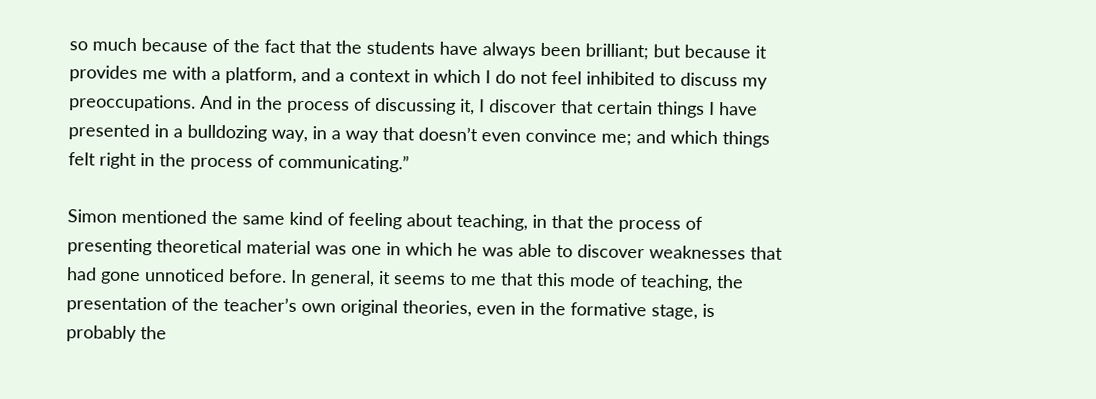so much because of the fact that the students have always been brilliant; but because it provides me with a platform, and a context in which I do not feel inhibited to discuss my preoccupations. And in the process of discussing it, I discover that certain things I have presented in a bulldozing way, in a way that doesn’t even convince me; and which things felt right in the process of communicating.”

Simon mentioned the same kind of feeling about teaching, in that the process of presenting theoretical material was one in which he was able to discover weaknesses that had gone unnoticed before. In general, it seems to me that this mode of teaching, the presentation of the teacher’s own original theories, even in the formative stage, is probably the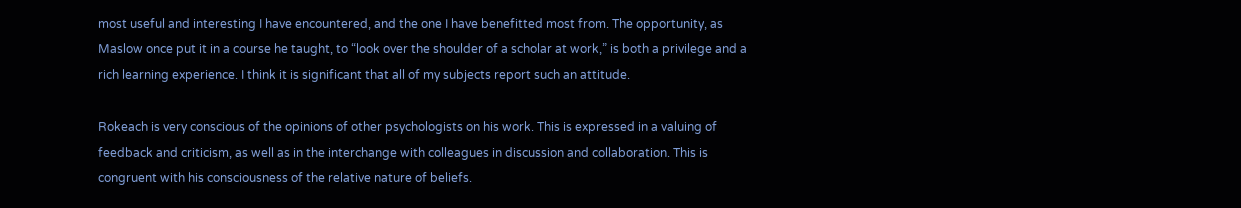most useful and interesting I have encountered, and the one I have benefitted most from. The opportunity, as Maslow once put it in a course he taught, to “look over the shoulder of a scholar at work,” is both a privilege and a rich learning experience. I think it is significant that all of my subjects report such an attitude.

Rokeach is very conscious of the opinions of other psychologists on his work. This is expressed in a valuing of feedback and criticism, as well as in the interchange with colleagues in discussion and collaboration. This is congruent with his consciousness of the relative nature of beliefs.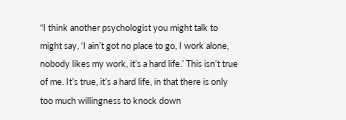“I think another psychologist you might talk to might say, ‘I ain’t got no place to go, I work alone, nobody likes my work, it’s a hard life.’ This isn’t true of me. It’s true, it’s a hard life, in that there is only too much willingness to knock down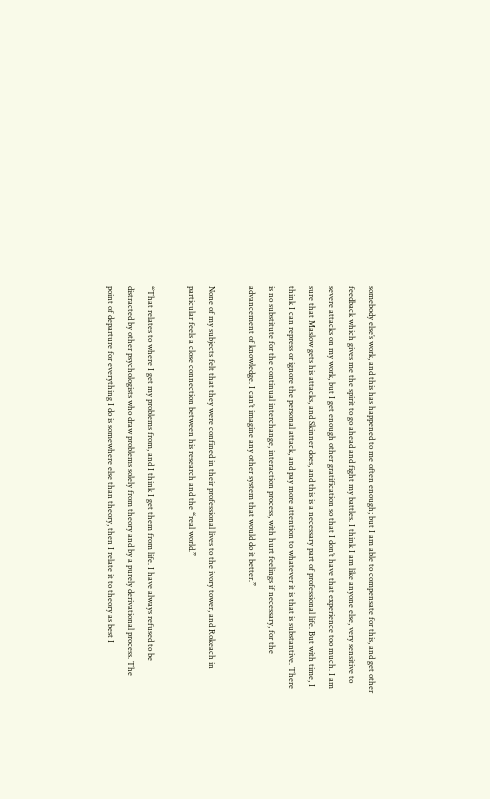somebody else’s work, and this has happened to me often enough; but I am able to compensate for this, and get other feedback which gives me the spirit to go ahead and fight my battles. I think I am like anyone else, very sensitive to severe attacks on my work, but I get enough other gratification so that I don’t have that experience too much. I am sure that Maslow gets his attacks, and Skinner does, and this is a necessary part of professional life. But with time, I think I can repress or ignore the personal attack, and pay more attention to whatever it is that is substantive. There is no substitute for the continual interchange, interaction process, with hurt feelings if necessary, for the advancement of knowledge. I can’t imagine any other system that would do it better.”

None of my subjects felt that they were confined in their professional lives to the ivory tower, and Rokeach in particular feels a close connection between his research and the “real world.”

“That relates to where I get my problems from, and I think I get them from life. I have always refused to be distracted by other psychologists who draw problems solely from theory and by a purely derivational process. The point of departure for everything I do is somewhere else than theory, then I relate it to theory as best I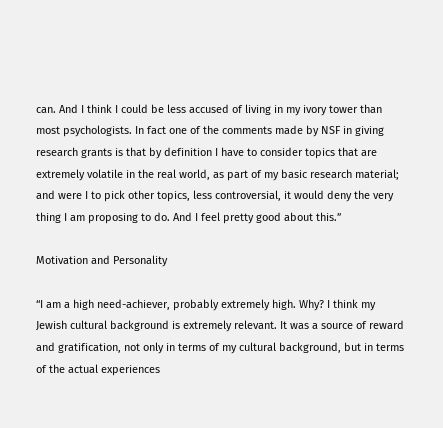can. And I think I could be less accused of living in my ivory tower than most psychologists. In fact one of the comments made by NSF in giving research grants is that by definition I have to consider topics that are extremely volatile in the real world, as part of my basic research material; and were I to pick other topics, less controversial, it would deny the very thing I am proposing to do. And I feel pretty good about this.”

Motivation and Personality

“I am a high need-achiever, probably extremely high. Why? I think my Jewish cultural background is extremely relevant. It was a source of reward and gratification, not only in terms of my cultural background, but in terms of the actual experiences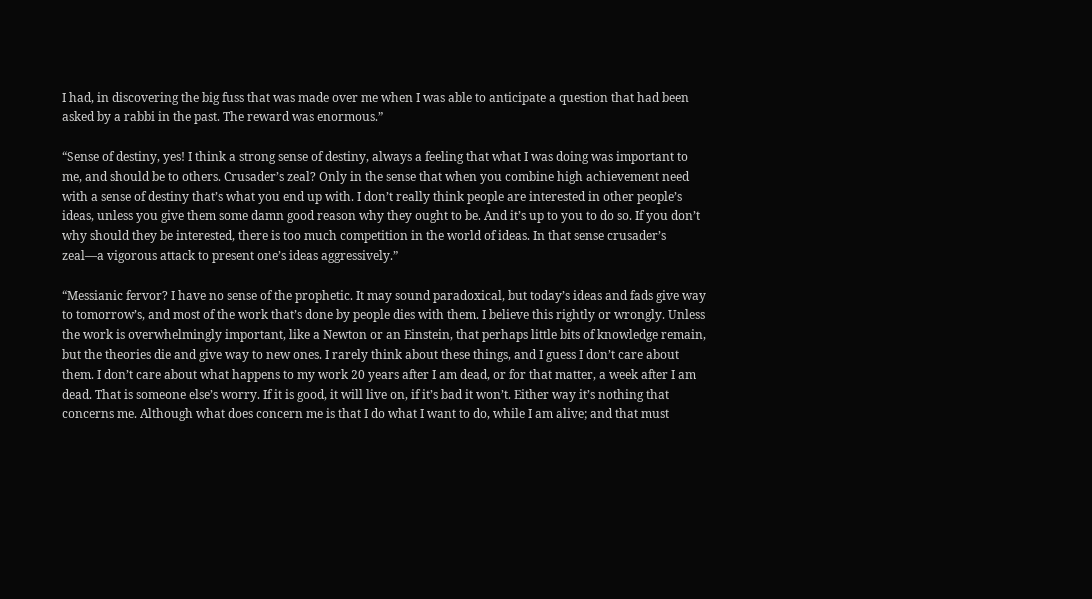I had, in discovering the big fuss that was made over me when I was able to anticipate a question that had been asked by a rabbi in the past. The reward was enormous.”

“Sense of destiny, yes! I think a strong sense of destiny, always a feeling that what I was doing was important to me, and should be to others. Crusader’s zeal? Only in the sense that when you combine high achievement need with a sense of destiny that’s what you end up with. I don’t really think people are interested in other people’s ideas, unless you give them some damn good reason why they ought to be. And it’s up to you to do so. If you don’t why should they be interested, there is too much competition in the world of ideas. In that sense crusader’s zeal—a vigorous attack to present one’s ideas aggressively.”

“Messianic fervor? I have no sense of the prophetic. It may sound paradoxical, but today’s ideas and fads give way to tomorrow’s, and most of the work that’s done by people dies with them. I believe this rightly or wrongly. Unless the work is overwhelmingly important, like a Newton or an Einstein, that perhaps little bits of knowledge remain, but the theories die and give way to new ones. I rarely think about these things, and I guess I don’t care about them. I don’t care about what happens to my work 20 years after I am dead, or for that matter, a week after I am dead. That is someone else’s worry. If it is good, it will live on, if it’s bad it won’t. Either way it’s nothing that concerns me. Although what does concern me is that I do what I want to do, while I am alive; and that must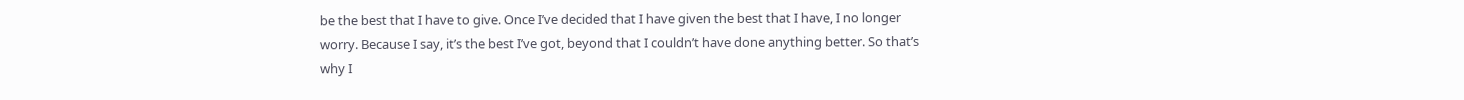be the best that I have to give. Once I’ve decided that I have given the best that I have, I no longer worry. Because I say, it’s the best I’ve got, beyond that I couldn’t have done anything better. So that’s why I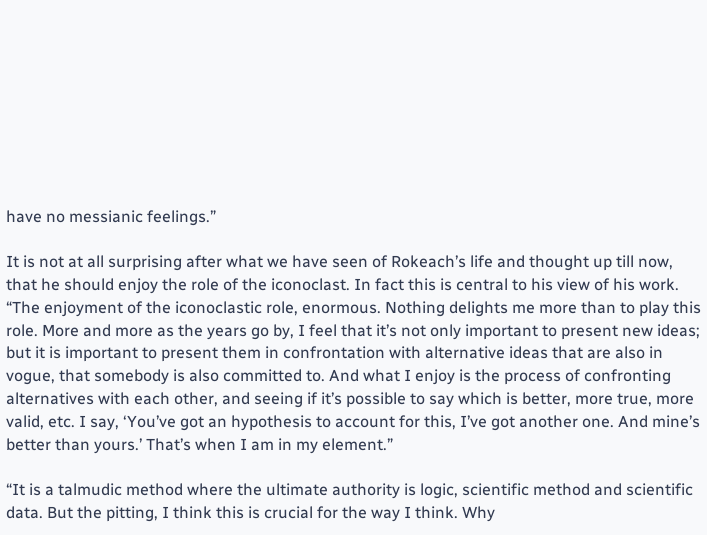have no messianic feelings.”

It is not at all surprising after what we have seen of Rokeach’s life and thought up till now, that he should enjoy the role of the iconoclast. In fact this is central to his view of his work. “The enjoyment of the iconoclastic role, enormous. Nothing delights me more than to play this role. More and more as the years go by, I feel that it’s not only important to present new ideas; but it is important to present them in confrontation with alternative ideas that are also in vogue, that somebody is also committed to. And what I enjoy is the process of confronting alternatives with each other, and seeing if it’s possible to say which is better, more true, more valid, etc. I say, ‘You’ve got an hypothesis to account for this, I’ve got another one. And mine’s better than yours.’ That’s when I am in my element.”

“It is a talmudic method where the ultimate authority is logic, scientific method and scientific data. But the pitting, I think this is crucial for the way I think. Why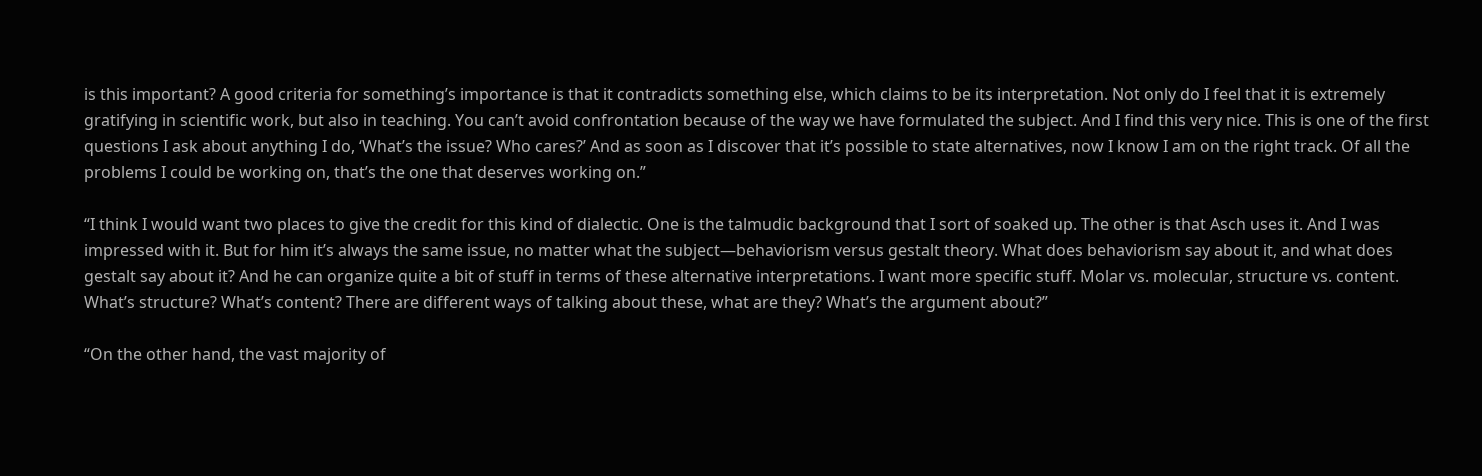is this important? A good criteria for something’s importance is that it contradicts something else, which claims to be its interpretation. Not only do I feel that it is extremely gratifying in scientific work, but also in teaching. You can’t avoid confrontation because of the way we have formulated the subject. And I find this very nice. This is one of the first questions I ask about anything I do, ‘What’s the issue? Who cares?’ And as soon as I discover that it’s possible to state alternatives, now I know I am on the right track. Of all the problems I could be working on, that’s the one that deserves working on.”

“I think I would want two places to give the credit for this kind of dialectic. One is the talmudic background that I sort of soaked up. The other is that Asch uses it. And I was impressed with it. But for him it’s always the same issue, no matter what the subject—behaviorism versus gestalt theory. What does behaviorism say about it, and what does gestalt say about it? And he can organize quite a bit of stuff in terms of these alternative interpretations. I want more specific stuff. Molar vs. molecular, structure vs. content. What’s structure? What’s content? There are different ways of talking about these, what are they? What’s the argument about?”

“On the other hand, the vast majority of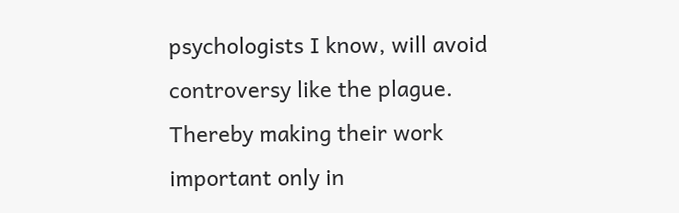psychologists I know, will avoid controversy like the plague. Thereby making their work important only in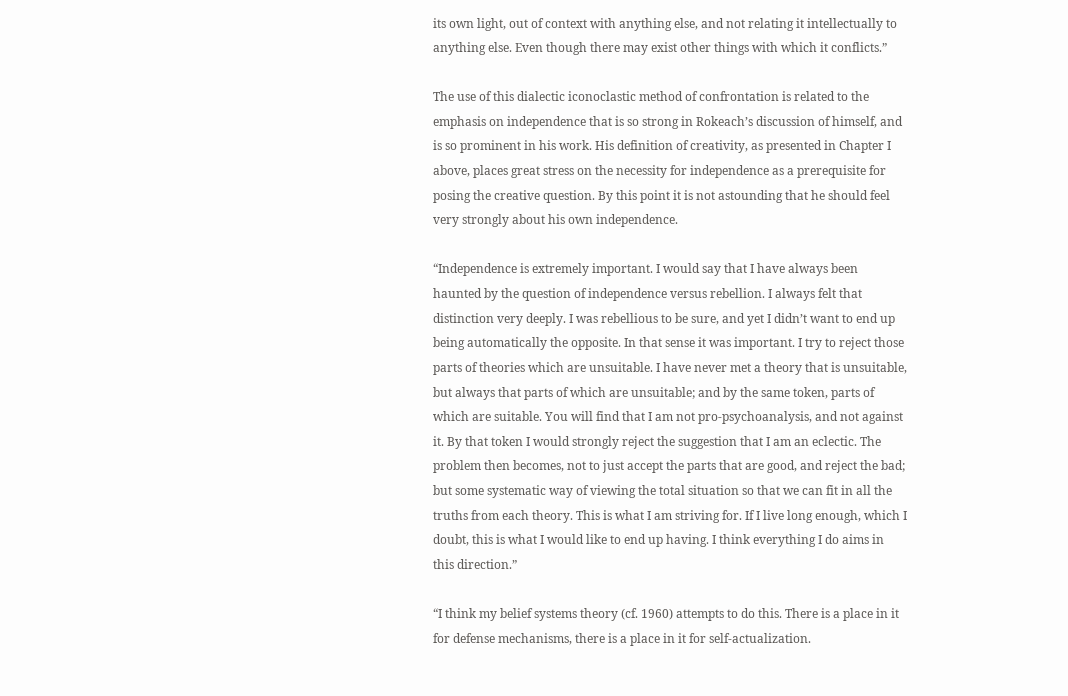its own light, out of context with anything else, and not relating it intellectually to anything else. Even though there may exist other things with which it conflicts.”

The use of this dialectic iconoclastic method of confrontation is related to the emphasis on independence that is so strong in Rokeach’s discussion of himself, and is so prominent in his work. His definition of creativity, as presented in Chapter I above, places great stress on the necessity for independence as a prerequisite for posing the creative question. By this point it is not astounding that he should feel very strongly about his own independence.

“Independence is extremely important. I would say that I have always been haunted by the question of independence versus rebellion. I always felt that distinction very deeply. I was rebellious to be sure, and yet I didn’t want to end up being automatically the opposite. In that sense it was important. I try to reject those parts of theories which are unsuitable. I have never met a theory that is unsuitable, but always that parts of which are unsuitable; and by the same token, parts of which are suitable. You will find that I am not pro-psychoanalysis, and not against it. By that token I would strongly reject the suggestion that I am an eclectic. The problem then becomes, not to just accept the parts that are good, and reject the bad; but some systematic way of viewing the total situation so that we can fit in all the truths from each theory. This is what I am striving for. If I live long enough, which I doubt, this is what I would like to end up having. I think everything I do aims in this direction.”

“I think my belief systems theory (cf. 1960) attempts to do this. There is a place in it for defense mechanisms, there is a place in it for self-actualization.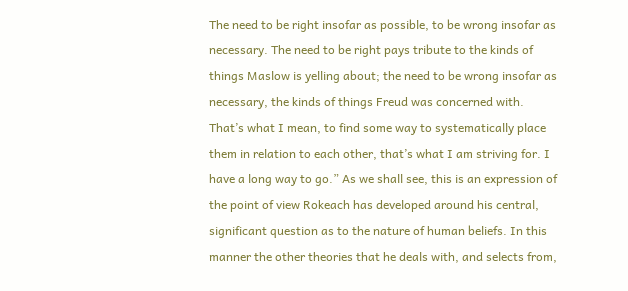The need to be right insofar as possible, to be wrong insofar as necessary. The need to be right pays tribute to the kinds of things Maslow is yelling about; the need to be wrong insofar as necessary, the kinds of things Freud was concerned with. That’s what I mean, to find some way to systematically place them in relation to each other, that’s what I am striving for. I have a long way to go.” As we shall see, this is an expression of the point of view Rokeach has developed around his central, significant question as to the nature of human beliefs. In this manner the other theories that he deals with, and selects from,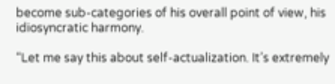become sub-categories of his overall point of view, his idiosyncratic harmony.

“Let me say this about self-actualization. It’s extremely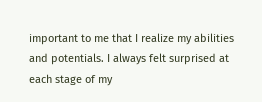important to me that I realize my abilities and potentials. I always felt surprised at each stage of my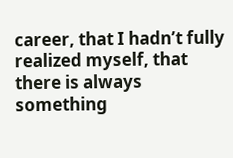career, that I hadn’t fully realized myself, that there is always something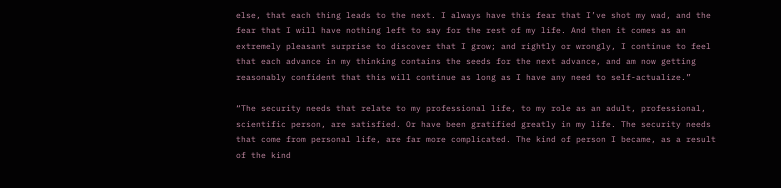else, that each thing leads to the next. I always have this fear that I’ve shot my wad, and the fear that I will have nothing left to say for the rest of my life. And then it comes as an extremely pleasant surprise to discover that I grow; and rightly or wrongly, I continue to feel that each advance in my thinking contains the seeds for the next advance, and am now getting reasonably confident that this will continue as long as I have any need to self-actualize.”

“The security needs that relate to my professional life, to my role as an adult, professional, scientific person, are satisfied. Or have been gratified greatly in my life. The security needs that come from personal life, are far more complicated. The kind of person I became, as a result of the kind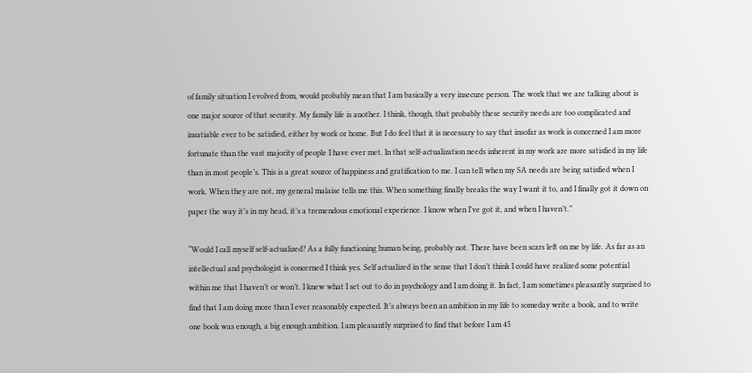of family situation I evolved from, would probably mean that I am basically a very insecure person. The work that we are talking about is one major source of that security. My family life is another. I think, though, that probably these security needs are too complicated and insatiable ever to be satisfied, either by work or home. But I do feel that it is necessary to say that insofar as work is concerned I am more fortunate than the vast majority of people I have ever met. In that self-actualization needs inherent in my work are more satisfied in my life than in most people’s. This is a great source of happiness and gratification to me. I can tell when my SA needs are being satisfied when I work. When they are not, my general malaise tells me this. When something finally breaks the way I want it to, and I finally got it down on paper the way it’s in my head, it’s a tremendous emotional experience. I know when I’ve got it, and when I haven’t.”

“Would I call myself self-actualized? As a fully functioning human being, probably not. There have been scars left on me by life. As far as an intellectual and psychologist is concerned I think yes. Self actualized in the sense that I don’t think I could have realized some potential within me that I haven’t or won’t. I knew what I set out to do in psychology and I am doing it. In fact, I am sometimes pleasantly surprised to find that I am doing more than I ever reasonably expected. It’s always been an ambition in my life to someday write a book, and to write one book was enough, a big enough ambition. I am pleasantly surprised to find that before I am 45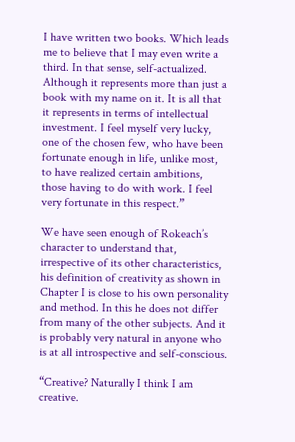I have written two books. Which leads me to believe that I may even write a third. In that sense, self-actualized. Although it represents more than just a book with my name on it. It is all that it represents in terms of intellectual investment. I feel myself very lucky, one of the chosen few, who have been fortunate enough in life, unlike most, to have realized certain ambitions, those having to do with work. I feel very fortunate in this respect.”

We have seen enough of Rokeach’s character to understand that, irrespective of its other characteristics, his definition of creativity as shown in Chapter I is close to his own personality and method. In this he does not differ from many of the other subjects. And it is probably very natural in anyone who is at all introspective and self-conscious.

“Creative? Naturally I think I am creative.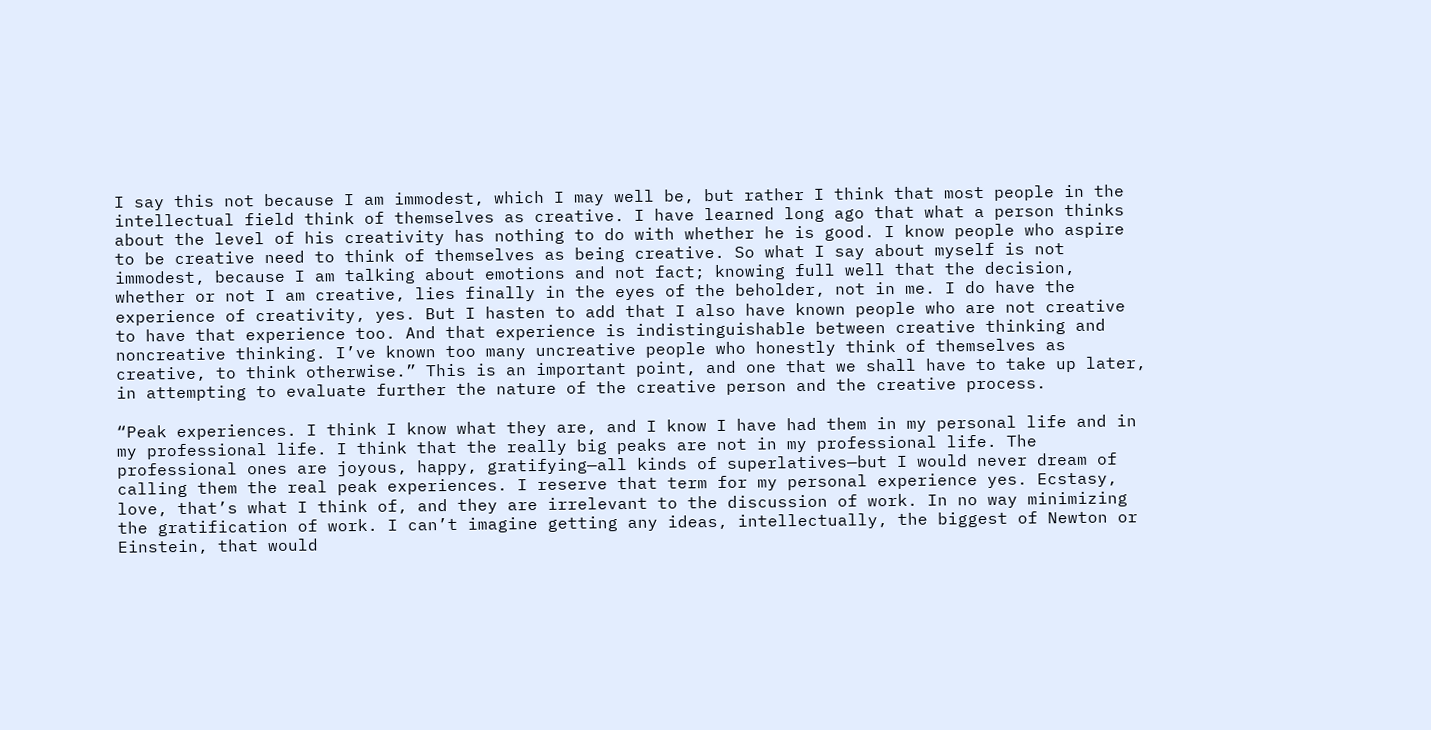I say this not because I am immodest, which I may well be, but rather I think that most people in the intellectual field think of themselves as creative. I have learned long ago that what a person thinks about the level of his creativity has nothing to do with whether he is good. I know people who aspire to be creative need to think of themselves as being creative. So what I say about myself is not immodest, because I am talking about emotions and not fact; knowing full well that the decision, whether or not I am creative, lies finally in the eyes of the beholder, not in me. I do have the experience of creativity, yes. But I hasten to add that I also have known people who are not creative to have that experience too. And that experience is indistinguishable between creative thinking and noncreative thinking. I’ve known too many uncreative people who honestly think of themselves as creative, to think otherwise.” This is an important point, and one that we shall have to take up later, in attempting to evaluate further the nature of the creative person and the creative process.

“Peak experiences. I think I know what they are, and I know I have had them in my personal life and in my professional life. I think that the really big peaks are not in my professional life. The professional ones are joyous, happy, gratifying—all kinds of superlatives—but I would never dream of calling them the real peak experiences. I reserve that term for my personal experience yes. Ecstasy, love, that’s what I think of, and they are irrelevant to the discussion of work. In no way minimizing the gratification of work. I can’t imagine getting any ideas, intellectually, the biggest of Newton or Einstein, that would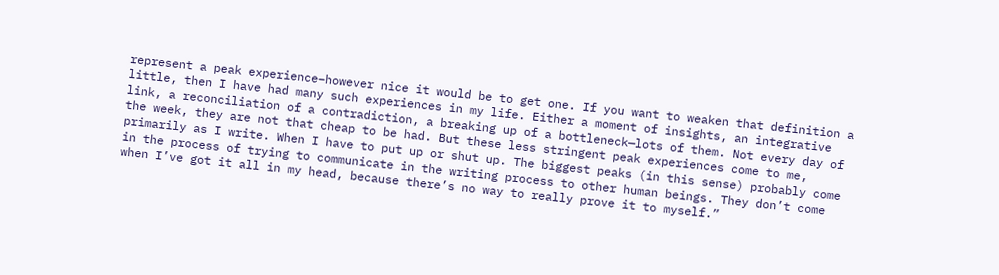represent a peak experience–however nice it would be to get one. If you want to weaken that definition a little, then I have had many such experiences in my life. Either a moment of insights, an integrative link, a reconciliation of a contradiction, a breaking up of a bottleneck—lots of them. Not every day of the week, they are not that cheap to be had. But these less stringent peak experiences come to me, primarily as I write. When I have to put up or shut up. The biggest peaks (in this sense) probably come in the process of trying to communicate in the writing process to other human beings. They don’t come when I’ve got it all in my head, because there’s no way to really prove it to myself.”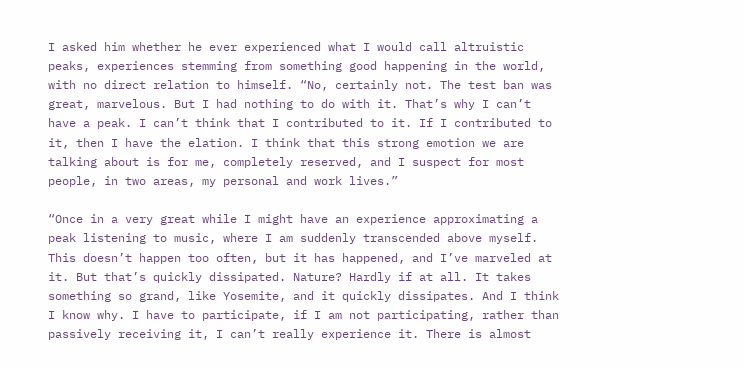I asked him whether he ever experienced what I would call altruistic peaks, experiences stemming from something good happening in the world, with no direct relation to himself. “No, certainly not. The test ban was great, marvelous. But I had nothing to do with it. That’s why I can’t have a peak. I can’t think that I contributed to it. If I contributed to it, then I have the elation. I think that this strong emotion we are talking about is for me, completely reserved, and I suspect for most people, in two areas, my personal and work lives.”

“Once in a very great while I might have an experience approximating a peak listening to music, where I am suddenly transcended above myself. This doesn’t happen too often, but it has happened, and I’ve marveled at it. But that’s quickly dissipated. Nature? Hardly if at all. It takes something so grand, like Yosemite, and it quickly dissipates. And I think I know why. I have to participate, if I am not participating, rather than passively receiving it, I can’t really experience it. There is almost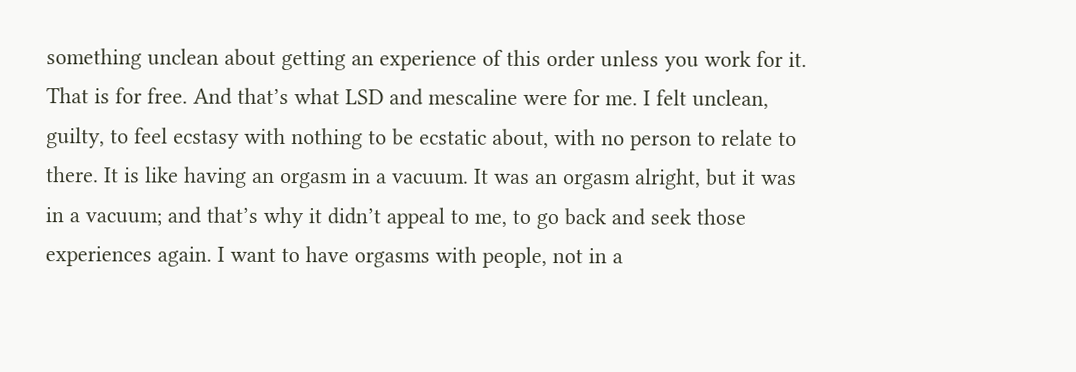something unclean about getting an experience of this order unless you work for it. That is for free. And that’s what LSD and mescaline were for me. I felt unclean, guilty, to feel ecstasy with nothing to be ecstatic about, with no person to relate to there. It is like having an orgasm in a vacuum. It was an orgasm alright, but it was in a vacuum; and that’s why it didn’t appeal to me, to go back and seek those experiences again. I want to have orgasms with people, not in a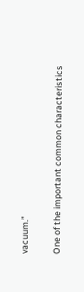vacuum.”

One of the important common characteristics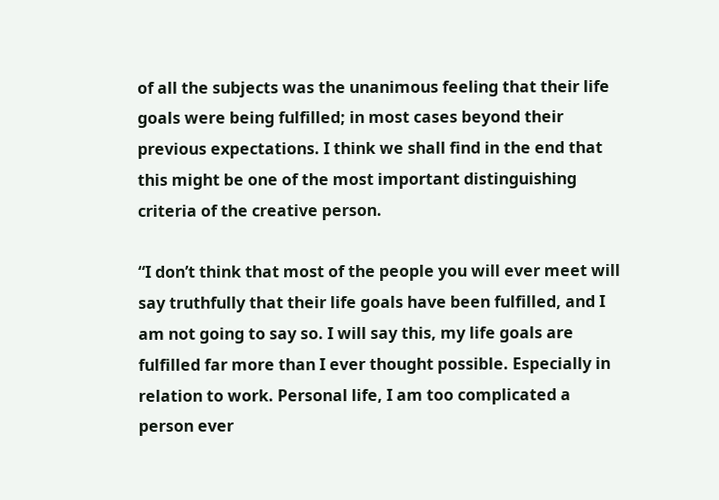of all the subjects was the unanimous feeling that their life goals were being fulfilled; in most cases beyond their previous expectations. I think we shall find in the end that this might be one of the most important distinguishing criteria of the creative person.

“I don’t think that most of the people you will ever meet will say truthfully that their life goals have been fulfilled, and I am not going to say so. I will say this, my life goals are fulfilled far more than I ever thought possible. Especially in relation to work. Personal life, I am too complicated a person ever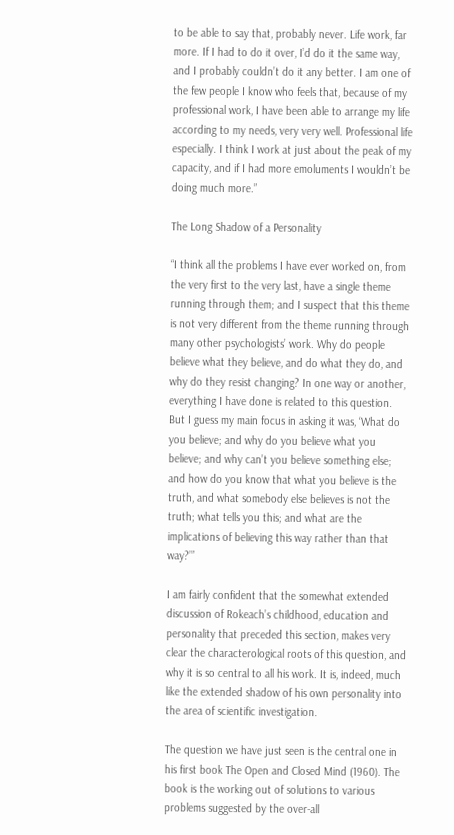to be able to say that, probably never. Life work, far more. If I had to do it over, I’d do it the same way, and I probably couldn’t do it any better. I am one of the few people I know who feels that, because of my professional work, I have been able to arrange my life according to my needs, very very well. Professional life especially. I think I work at just about the peak of my capacity, and if I had more emoluments I wouldn’t be doing much more.”

The Long Shadow of a Personality

“I think all the problems I have ever worked on, from the very first to the very last, have a single theme running through them; and I suspect that this theme is not very different from the theme running through many other psychologists’ work. Why do people believe what they believe, and do what they do, and why do they resist changing? In one way or another, everything I have done is related to this question. But I guess my main focus in asking it was, ‘What do you believe; and why do you believe what you believe; and why can’t you believe something else; and how do you know that what you believe is the truth, and what somebody else believes is not the truth; what tells you this; and what are the implications of believing this way rather than that way?’”

I am fairly confident that the somewhat extended discussion of Rokeach’s childhood, education and personality that preceded this section, makes very clear the characterological roots of this question, and why it is so central to all his work. It is, indeed, much like the extended shadow of his own personality into the area of scientific investigation.

The question we have just seen is the central one in his first book The Open and Closed Mind (1960). The book is the working out of solutions to various problems suggested by the over-all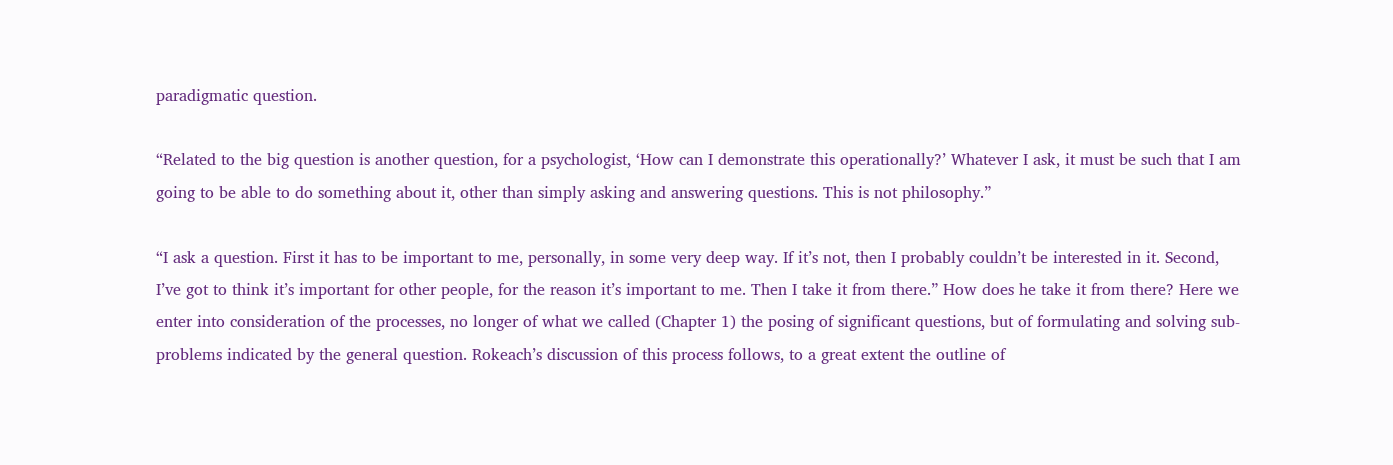paradigmatic question.

“Related to the big question is another question, for a psychologist, ‘How can I demonstrate this operationally?’ Whatever I ask, it must be such that I am going to be able to do something about it, other than simply asking and answering questions. This is not philosophy.”

“I ask a question. First it has to be important to me, personally, in some very deep way. If it’s not, then I probably couldn’t be interested in it. Second, I’ve got to think it’s important for other people, for the reason it’s important to me. Then I take it from there.” How does he take it from there? Here we enter into consideration of the processes, no longer of what we called (Chapter 1) the posing of significant questions, but of formulating and solving sub-problems indicated by the general question. Rokeach’s discussion of this process follows, to a great extent the outline of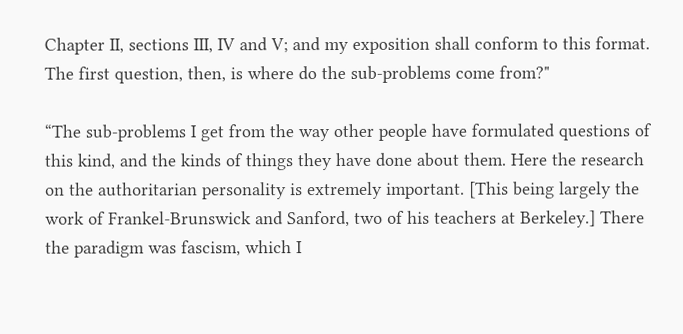Chapter II, sections III, IV and V; and my exposition shall conform to this format. The first question, then, is where do the sub-problems come from?"

“The sub-problems I get from the way other people have formulated questions of this kind, and the kinds of things they have done about them. Here the research on the authoritarian personality is extremely important. [This being largely the work of Frankel-Brunswick and Sanford, two of his teachers at Berkeley.] There the paradigm was fascism, which I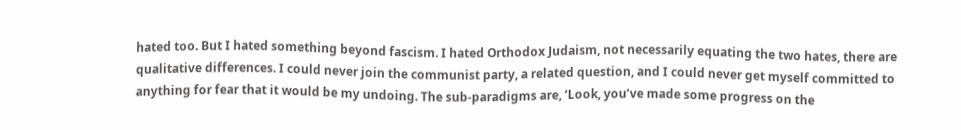hated too. But I hated something beyond fascism. I hated Orthodox Judaism, not necessarily equating the two hates, there are qualitative differences. I could never join the communist party, a related question, and I could never get myself committed to anything for fear that it would be my undoing. The sub-paradigms are, ‘Look, you’ve made some progress on the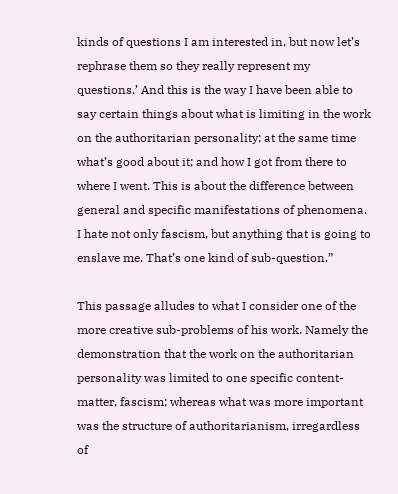kinds of questions I am interested in, but now let’s rephrase them so they really represent my questions.’ And this is the way I have been able to say certain things about what is limiting in the work on the authoritarian personality; at the same time what’s good about it; and how I got from there to where I went. This is about the difference between general and specific manifestations of phenomena. I hate not only fascism, but anything that is going to enslave me. That’s one kind of sub-question.”

This passage alludes to what I consider one of the more creative sub-problems of his work. Namely the demonstration that the work on the authoritarian personality was limited to one specific content-matter, fascism; whereas what was more important was the structure of authoritarianism, irregardless of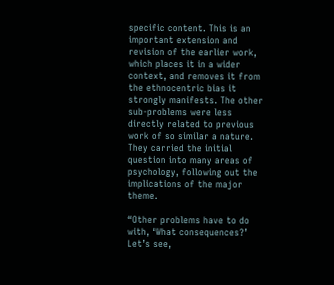specific content. This is an important extension and revision of the earlier work, which places it in a wider context, and removes it from the ethnocentric bias it strongly manifests. The other sub-problems were less directly related to previous work of so similar a nature. They carried the initial question into many areas of psychology, following out the implications of the major theme.

“Other problems have to do with, ‘What consequences?’ Let’s see,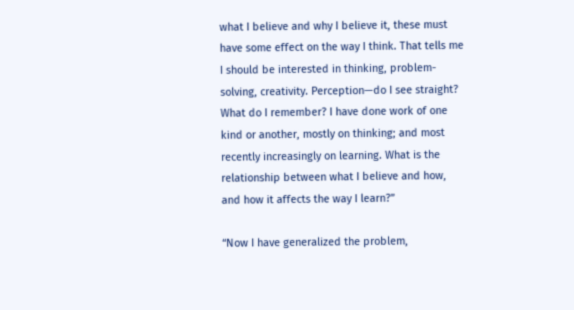what I believe and why I believe it, these must have some effect on the way I think. That tells me I should be interested in thinking, problem-solving, creativity. Perception—do I see straight? What do I remember? I have done work of one kind or another, mostly on thinking; and most recently increasingly on learning. What is the relationship between what I believe and how, and how it affects the way I learn?”

“Now I have generalized the problem,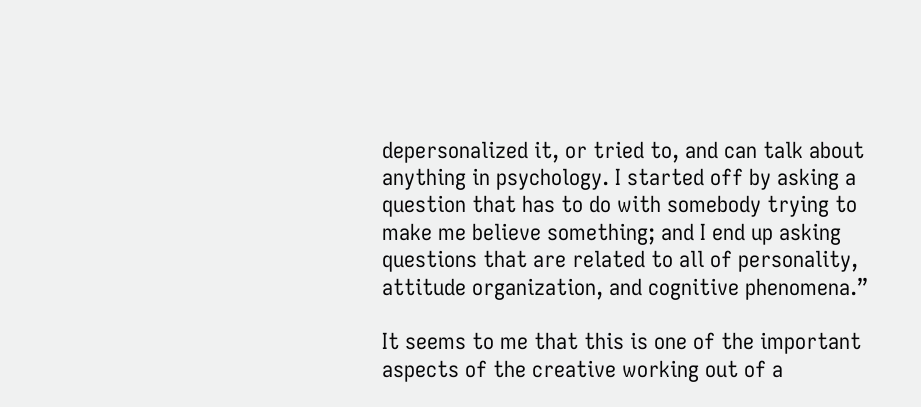depersonalized it, or tried to, and can talk about anything in psychology. I started off by asking a question that has to do with somebody trying to make me believe something; and I end up asking questions that are related to all of personality, attitude organization, and cognitive phenomena.”

It seems to me that this is one of the important aspects of the creative working out of a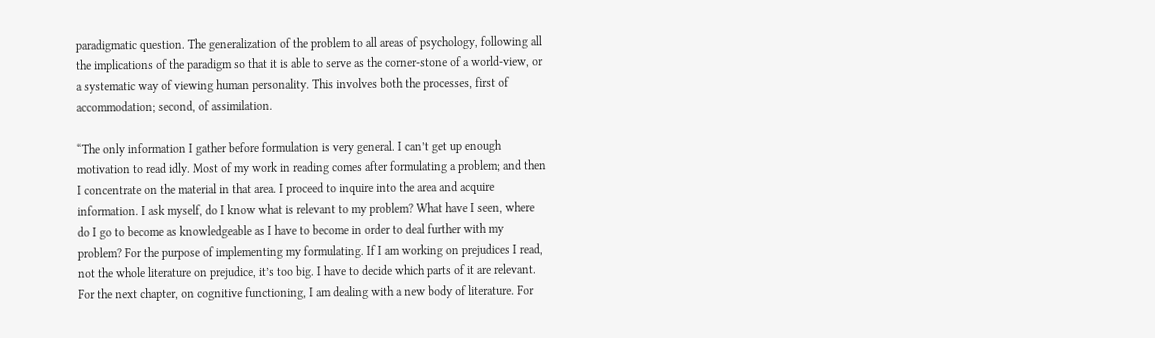paradigmatic question. The generalization of the problem to all areas of psychology, following all the implications of the paradigm so that it is able to serve as the corner-stone of a world-view, or a systematic way of viewing human personality. This involves both the processes, first of accommodation; second, of assimilation.

“The only information I gather before formulation is very general. I can’t get up enough motivation to read idly. Most of my work in reading comes after formulating a problem; and then I concentrate on the material in that area. I proceed to inquire into the area and acquire information. I ask myself, do I know what is relevant to my problem? What have I seen, where do I go to become as knowledgeable as I have to become in order to deal further with my problem? For the purpose of implementing my formulating. If I am working on prejudices I read, not the whole literature on prejudice, it’s too big. I have to decide which parts of it are relevant. For the next chapter, on cognitive functioning, I am dealing with a new body of literature. For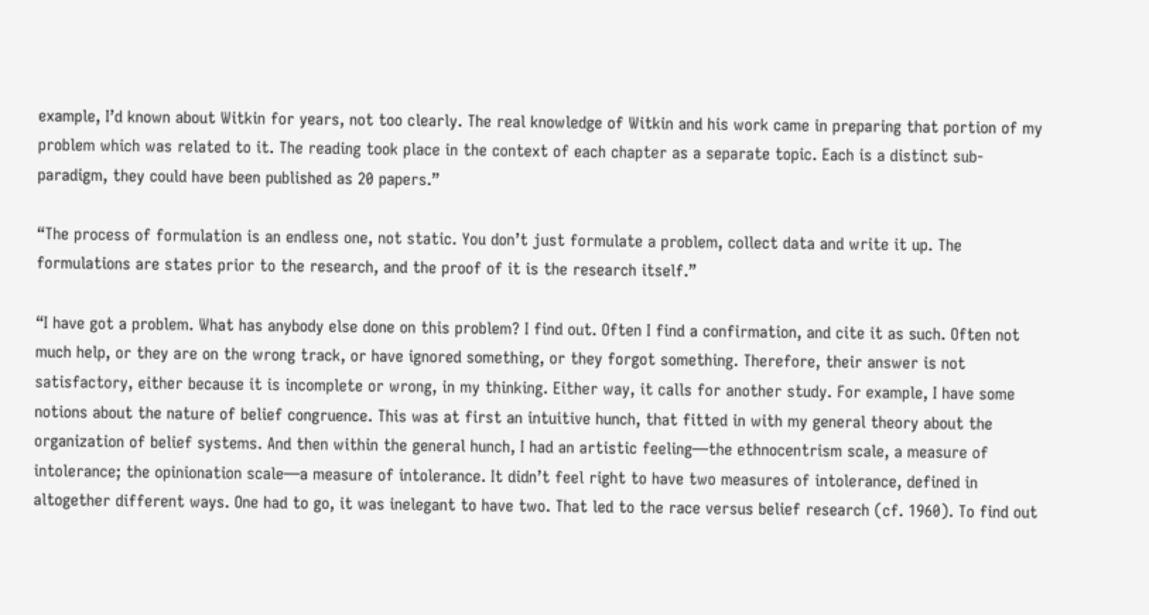example, I’d known about Witkin for years, not too clearly. The real knowledge of Witkin and his work came in preparing that portion of my problem which was related to it. The reading took place in the context of each chapter as a separate topic. Each is a distinct sub-paradigm, they could have been published as 20 papers.”

“The process of formulation is an endless one, not static. You don’t just formulate a problem, collect data and write it up. The formulations are states prior to the research, and the proof of it is the research itself.”

“I have got a problem. What has anybody else done on this problem? I find out. Often I find a confirmation, and cite it as such. Often not much help, or they are on the wrong track, or have ignored something, or they forgot something. Therefore, their answer is not satisfactory, either because it is incomplete or wrong, in my thinking. Either way, it calls for another study. For example, I have some notions about the nature of belief congruence. This was at first an intuitive hunch, that fitted in with my general theory about the organization of belief systems. And then within the general hunch, I had an artistic feeling—the ethnocentrism scale, a measure of intolerance; the opinionation scale—a measure of intolerance. It didn’t feel right to have two measures of intolerance, defined in altogether different ways. One had to go, it was inelegant to have two. That led to the race versus belief research (cf. 1960). To find out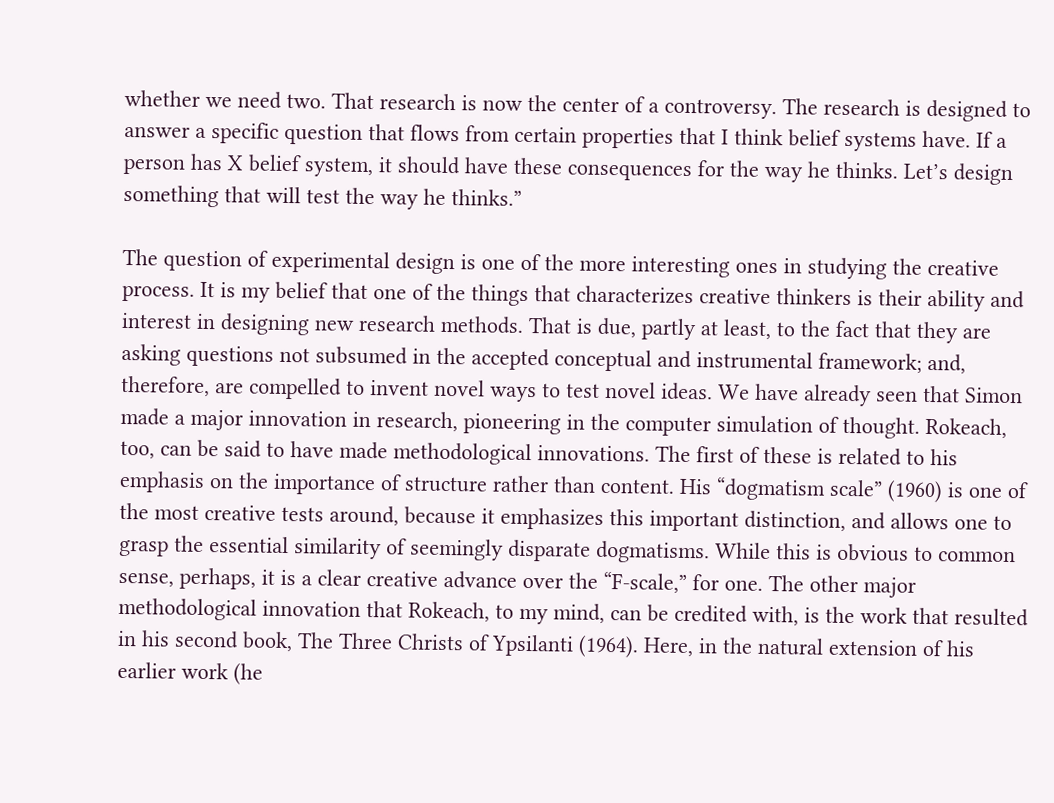whether we need two. That research is now the center of a controversy. The research is designed to answer a specific question that flows from certain properties that I think belief systems have. If a person has X belief system, it should have these consequences for the way he thinks. Let’s design something that will test the way he thinks.”

The question of experimental design is one of the more interesting ones in studying the creative process. It is my belief that one of the things that characterizes creative thinkers is their ability and interest in designing new research methods. That is due, partly at least, to the fact that they are asking questions not subsumed in the accepted conceptual and instrumental framework; and, therefore, are compelled to invent novel ways to test novel ideas. We have already seen that Simon made a major innovation in research, pioneering in the computer simulation of thought. Rokeach, too, can be said to have made methodological innovations. The first of these is related to his emphasis on the importance of structure rather than content. His “dogmatism scale” (1960) is one of the most creative tests around, because it emphasizes this important distinction, and allows one to grasp the essential similarity of seemingly disparate dogmatisms. While this is obvious to common sense, perhaps, it is a clear creative advance over the “F-scale,” for one. The other major methodological innovation that Rokeach, to my mind, can be credited with, is the work that resulted in his second book, The Three Christs of Ypsilanti (1964). Here, in the natural extension of his earlier work (he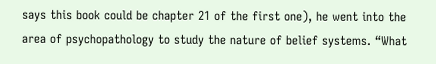says this book could be chapter 21 of the first one), he went into the area of psychopathology to study the nature of belief systems. “What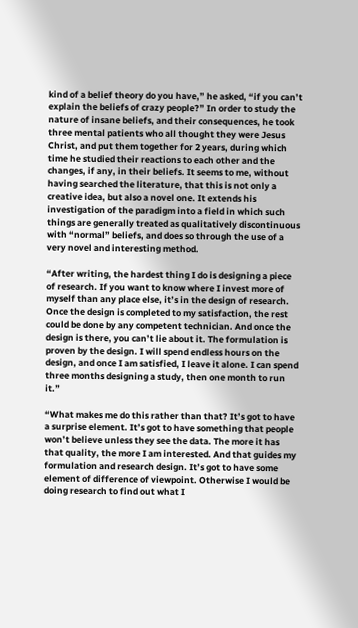kind of a belief theory do you have,” he asked, “if you can’t explain the beliefs of crazy people?” In order to study the nature of insane beliefs, and their consequences, he took three mental patients who all thought they were Jesus Christ, and put them together for 2 years, during which time he studied their reactions to each other and the changes, if any, in their beliefs. It seems to me, without having searched the literature, that this is not only a creative idea, but also a novel one. It extends his investigation of the paradigm into a field in which such things are generally treated as qualitatively discontinuous with “normal” beliefs, and does so through the use of a very novel and interesting method.

“After writing, the hardest thing I do is designing a piece of research. If you want to know where I invest more of myself than any place else, it’s in the design of research. Once the design is completed to my satisfaction, the rest could be done by any competent technician. And once the design is there, you can’t lie about it. The formulation is proven by the design. I will spend endless hours on the design, and once I am satisfied, I leave it alone. I can spend three months designing a study, then one month to run it.”

“What makes me do this rather than that? It’s got to have a surprise element. It’s got to have something that people won’t believe unless they see the data. The more it has that quality, the more I am interested. And that guides my formulation and research design. It’s got to have some element of difference of viewpoint. Otherwise I would be doing research to find out what I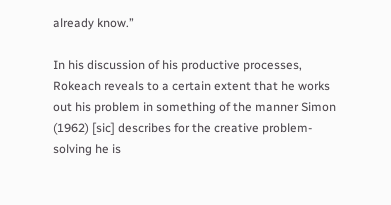already know.”

In his discussion of his productive processes, Rokeach reveals to a certain extent that he works out his problem in something of the manner Simon (1962) [sic] describes for the creative problem-solving he is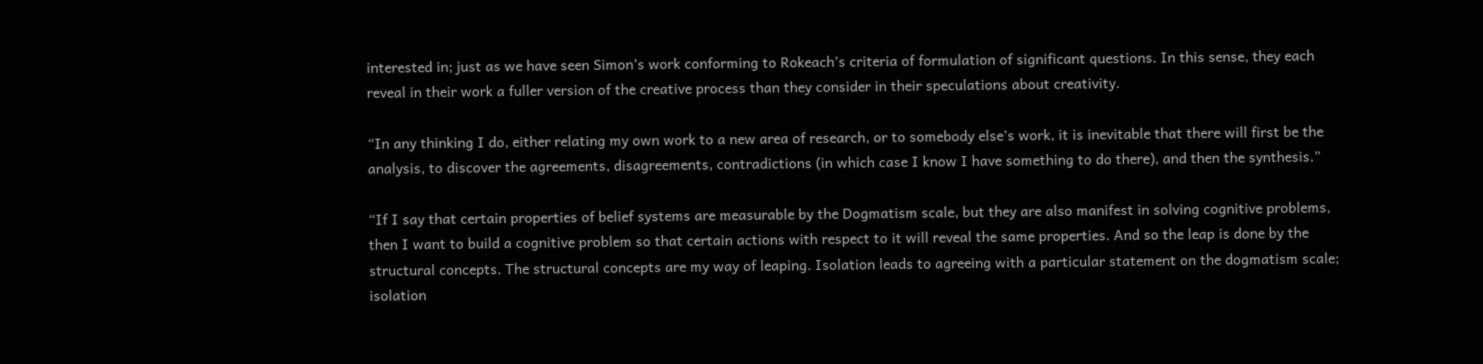interested in; just as we have seen Simon’s work conforming to Rokeach’s criteria of formulation of significant questions. In this sense, they each reveal in their work a fuller version of the creative process than they consider in their speculations about creativity.

“In any thinking I do, either relating my own work to a new area of research, or to somebody else’s work, it is inevitable that there will first be the analysis, to discover the agreements, disagreements, contradictions (in which case I know I have something to do there), and then the synthesis.”

“If I say that certain properties of belief systems are measurable by the Dogmatism scale, but they are also manifest in solving cognitive problems, then I want to build a cognitive problem so that certain actions with respect to it will reveal the same properties. And so the leap is done by the structural concepts. The structural concepts are my way of leaping. Isolation leads to agreeing with a particular statement on the dogmatism scale; isolation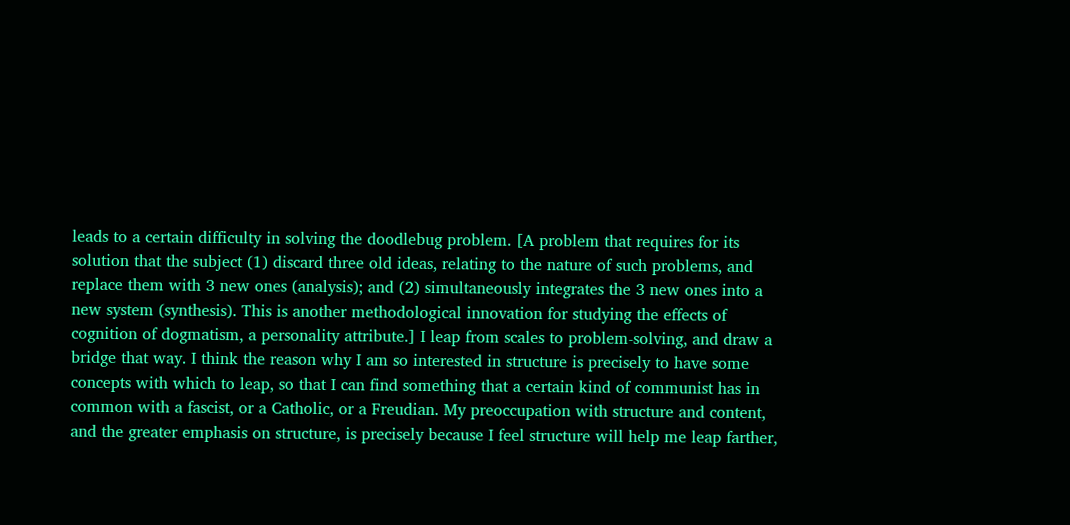leads to a certain difficulty in solving the doodlebug problem. [A problem that requires for its solution that the subject (1) discard three old ideas, relating to the nature of such problems, and replace them with 3 new ones (analysis); and (2) simultaneously integrates the 3 new ones into a new system (synthesis). This is another methodological innovation for studying the effects of cognition of dogmatism, a personality attribute.] I leap from scales to problem-solving, and draw a bridge that way. I think the reason why I am so interested in structure is precisely to have some concepts with which to leap, so that I can find something that a certain kind of communist has in common with a fascist, or a Catholic, or a Freudian. My preoccupation with structure and content, and the greater emphasis on structure, is precisely because I feel structure will help me leap farther,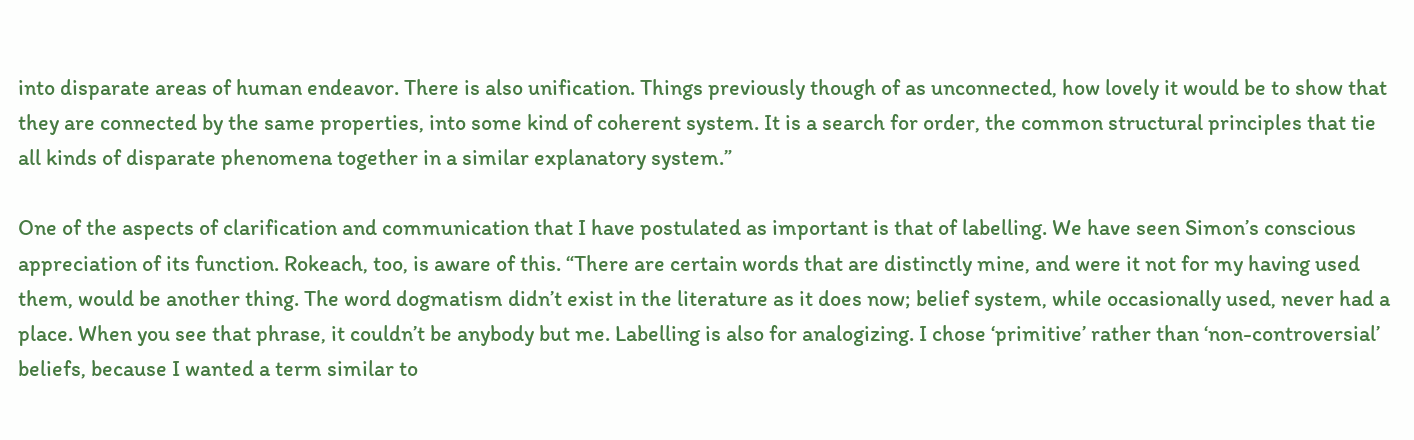into disparate areas of human endeavor. There is also unification. Things previously though of as unconnected, how lovely it would be to show that they are connected by the same properties, into some kind of coherent system. It is a search for order, the common structural principles that tie all kinds of disparate phenomena together in a similar explanatory system.”

One of the aspects of clarification and communication that I have postulated as important is that of labelling. We have seen Simon’s conscious appreciation of its function. Rokeach, too, is aware of this. “There are certain words that are distinctly mine, and were it not for my having used them, would be another thing. The word dogmatism didn’t exist in the literature as it does now; belief system, while occasionally used, never had a place. When you see that phrase, it couldn’t be anybody but me. Labelling is also for analogizing. I chose ‘primitive’ rather than ‘non-controversial’ beliefs, because I wanted a term similar to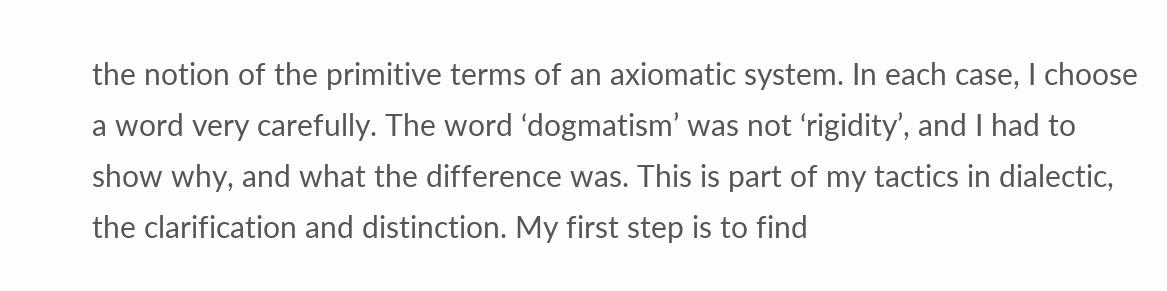the notion of the primitive terms of an axiomatic system. In each case, I choose a word very carefully. The word ‘dogmatism’ was not ‘rigidity’, and I had to show why, and what the difference was. This is part of my tactics in dialectic, the clarification and distinction. My first step is to find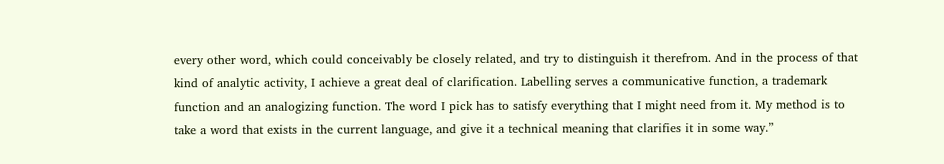every other word, which could conceivably be closely related, and try to distinguish it therefrom. And in the process of that kind of analytic activity, I achieve a great deal of clarification. Labelling serves a communicative function, a trademark function and an analogizing function. The word I pick has to satisfy everything that I might need from it. My method is to take a word that exists in the current language, and give it a technical meaning that clarifies it in some way.”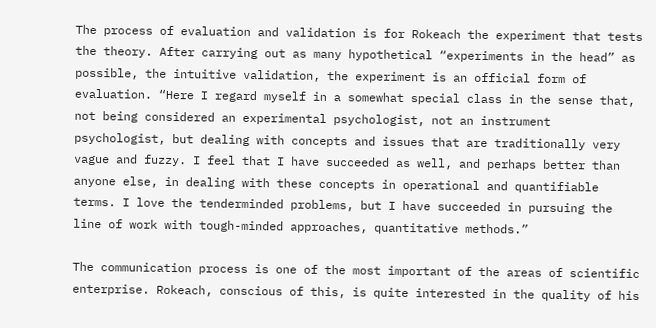The process of evaluation and validation is for Rokeach the experiment that tests the theory. After carrying out as many hypothetical “experiments in the head” as possible, the intuitive validation, the experiment is an official form of evaluation. “Here I regard myself in a somewhat special class in the sense that, not being considered an experimental psychologist, not an instrument psychologist, but dealing with concepts and issues that are traditionally very vague and fuzzy. I feel that I have succeeded as well, and perhaps better than anyone else, in dealing with these concepts in operational and quantifiable terms. I love the tenderminded problems, but I have succeeded in pursuing the line of work with tough-minded approaches, quantitative methods.”

The communication process is one of the most important of the areas of scientific enterprise. Rokeach, conscious of this, is quite interested in the quality of his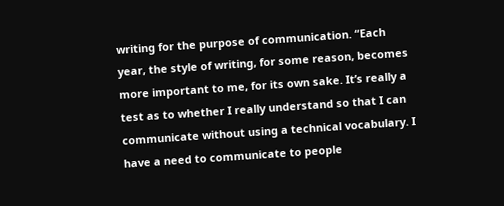writing for the purpose of communication. “Each year, the style of writing, for some reason, becomes more important to me, for its own sake. It’s really a test as to whether I really understand so that I can communicate without using a technical vocabulary. I have a need to communicate to people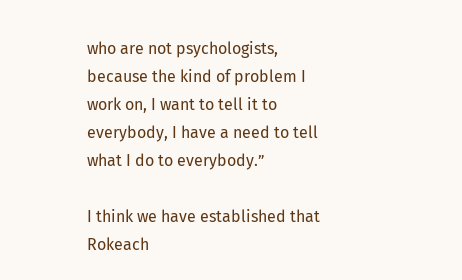who are not psychologists, because the kind of problem I work on, I want to tell it to everybody, I have a need to tell what I do to everybody.”

I think we have established that Rokeach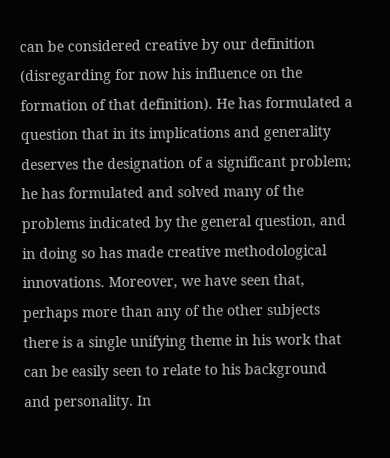can be considered creative by our definition (disregarding for now his influence on the formation of that definition). He has formulated a question that in its implications and generality deserves the designation of a significant problem; he has formulated and solved many of the problems indicated by the general question, and in doing so has made creative methodological innovations. Moreover, we have seen that, perhaps more than any of the other subjects there is a single unifying theme in his work that can be easily seen to relate to his background and personality. In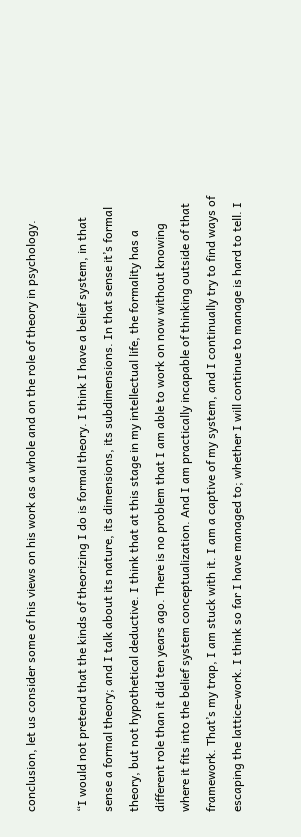conclusion, let us consider some of his views on his work as a whole and on the role of theory in psychology.

“I would not pretend that the kinds of theorizing I do is formal theory. I think I have a belief system, in that sense a formal theory; and I talk about its nature, its dimensions, its subdimensions. In that sense it’s formal theory, but not hypothetical deductive. I think that at this stage in my intellectual life, the formality has a different role than it did ten years ago. There is no problem that I am able to work on now without knowing where it fits into the belief system conceptualization. And I am practically incapable of thinking outside of that framework. That’s my trap, I am stuck with it. I am a captive of my system, and I continually try to find ways of escaping the lattice-work. I think so far I have managed to; whether I will continue to manage is hard to tell. I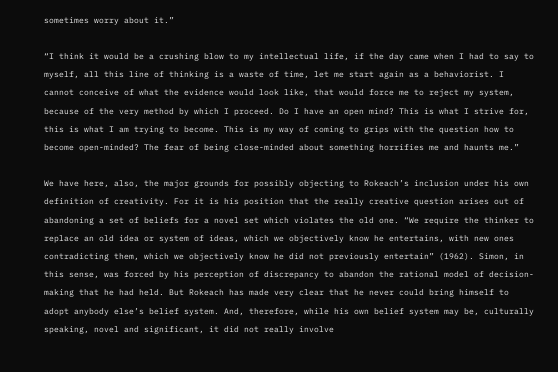sometimes worry about it.”

“I think it would be a crushing blow to my intellectual life, if the day came when I had to say to myself, all this line of thinking is a waste of time, let me start again as a behaviorist. I cannot conceive of what the evidence would look like, that would force me to reject my system, because of the very method by which I proceed. Do I have an open mind? This is what I strive for, this is what I am trying to become. This is my way of coming to grips with the question how to become open-minded? The fear of being close-minded about something horrifies me and haunts me.”

We have here, also, the major grounds for possibly objecting to Rokeach’s inclusion under his own definition of creativity. For it is his position that the really creative question arises out of abandoning a set of beliefs for a novel set which violates the old one. “We require the thinker to replace an old idea or system of ideas, which we objectively know he entertains, with new ones contradicting them, which we objectively know he did not previously entertain” (1962). Simon, in this sense, was forced by his perception of discrepancy to abandon the rational model of decision-making that he had held. But Rokeach has made very clear that he never could bring himself to adopt anybody else’s belief system. And, therefore, while his own belief system may be, culturally speaking, novel and significant, it did not really involve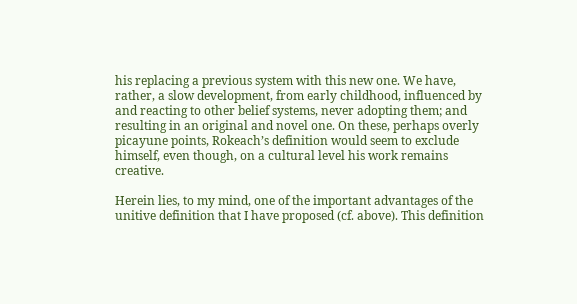his replacing a previous system with this new one. We have, rather, a slow development, from early childhood, influenced by and reacting to other belief systems, never adopting them; and resulting in an original and novel one. On these, perhaps overly picayune points, Rokeach’s definition would seem to exclude himself, even though, on a cultural level his work remains creative.

Herein lies, to my mind, one of the important advantages of the unitive definition that I have proposed (cf. above). This definition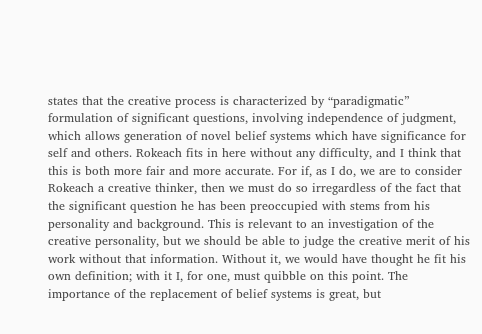states that the creative process is characterized by “paradigmatic” formulation of significant questions, involving independence of judgment, which allows generation of novel belief systems which have significance for self and others. Rokeach fits in here without any difficulty, and I think that this is both more fair and more accurate. For if, as I do, we are to consider Rokeach a creative thinker, then we must do so irregardless of the fact that the significant question he has been preoccupied with stems from his personality and background. This is relevant to an investigation of the creative personality, but we should be able to judge the creative merit of his work without that information. Without it, we would have thought he fit his own definition; with it I, for one, must quibble on this point. The importance of the replacement of belief systems is great, but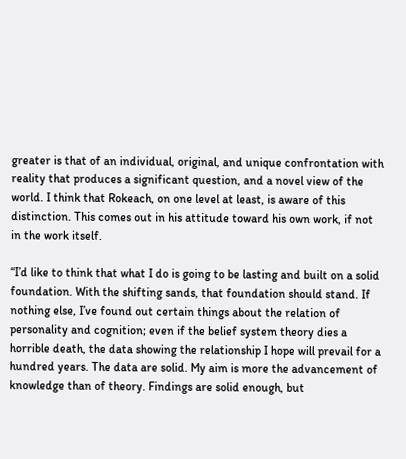greater is that of an individual, original, and unique confrontation with reality that produces a significant question, and a novel view of the world. I think that Rokeach, on one level at least, is aware of this distinction. This comes out in his attitude toward his own work, if not in the work itself.

“I’d like to think that what I do is going to be lasting and built on a solid foundation. With the shifting sands, that foundation should stand. If nothing else, I’ve found out certain things about the relation of personality and cognition; even if the belief system theory dies a horrible death, the data showing the relationship I hope will prevail for a hundred years. The data are solid. My aim is more the advancement of knowledge than of theory. Findings are solid enough, but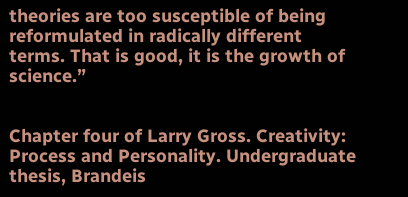theories are too susceptible of being reformulated in radically different terms. That is good, it is the growth of science.”


Chapter four of Larry Gross. Creativity: Process and Personality. Undergraduate thesis, Brandeis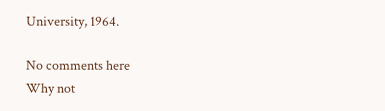University, 1964.

No comments here
Why not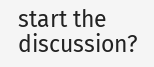start the discussion?